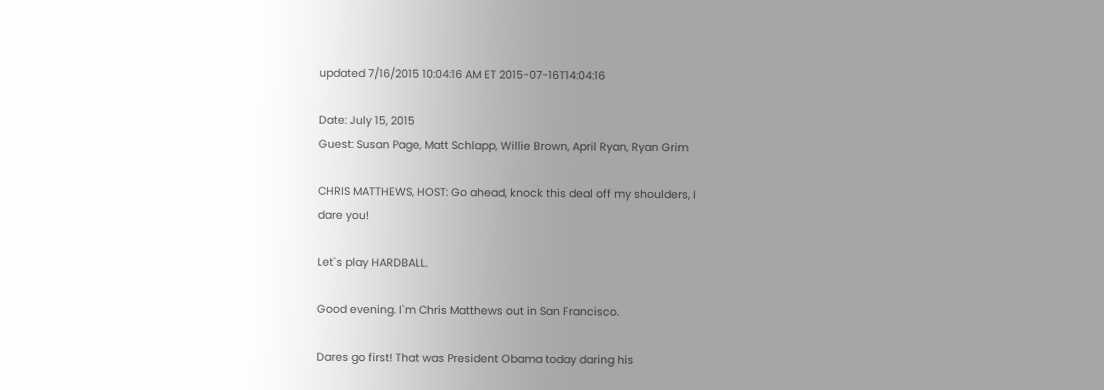updated 7/16/2015 10:04:16 AM ET 2015-07-16T14:04:16

Date: July 15, 2015
Guest: Susan Page, Matt Schlapp, Willie Brown, April Ryan, Ryan Grim

CHRIS MATTHEWS, HOST: Go ahead, knock this deal off my shoulders, I
dare you!

Let`s play HARDBALL.

Good evening. I`m Chris Matthews out in San Francisco.

Dares go first! That was President Obama today daring his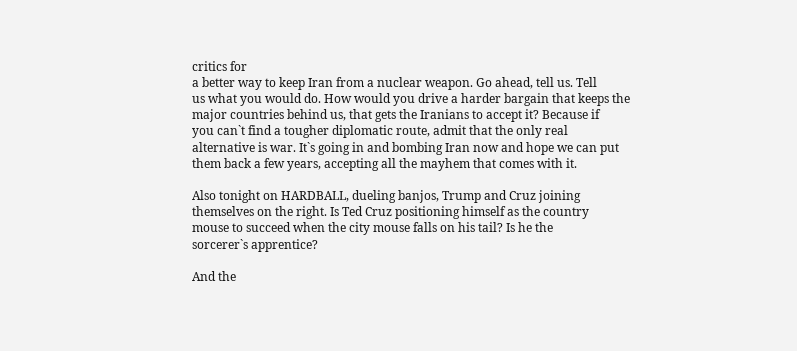critics for
a better way to keep Iran from a nuclear weapon. Go ahead, tell us. Tell
us what you would do. How would you drive a harder bargain that keeps the
major countries behind us, that gets the Iranians to accept it? Because if
you can`t find a tougher diplomatic route, admit that the only real
alternative is war. It`s going in and bombing Iran now and hope we can put
them back a few years, accepting all the mayhem that comes with it.

Also tonight on HARDBALL, dueling banjos, Trump and Cruz joining
themselves on the right. Is Ted Cruz positioning himself as the country
mouse to succeed when the city mouse falls on his tail? Is he the
sorcerer`s apprentice?

And the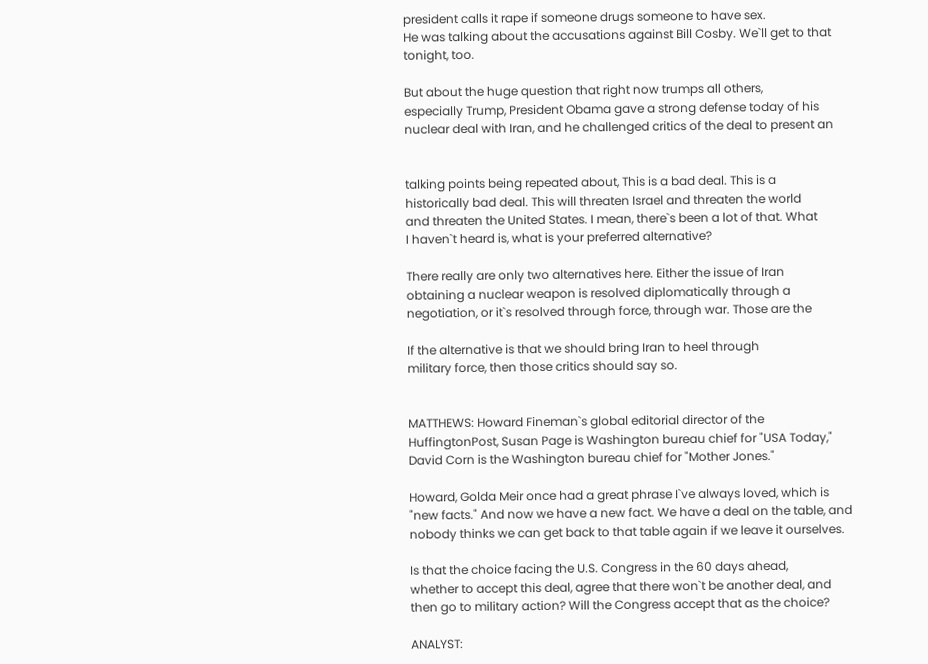president calls it rape if someone drugs someone to have sex.
He was talking about the accusations against Bill Cosby. We`ll get to that
tonight, too.

But about the huge question that right now trumps all others,
especially Trump, President Obama gave a strong defense today of his
nuclear deal with Iran, and he challenged critics of the deal to present an


talking points being repeated about, This is a bad deal. This is a
historically bad deal. This will threaten Israel and threaten the world
and threaten the United States. I mean, there`s been a lot of that. What
I haven`t heard is, what is your preferred alternative?

There really are only two alternatives here. Either the issue of Iran
obtaining a nuclear weapon is resolved diplomatically through a
negotiation, or it`s resolved through force, through war. Those are the

If the alternative is that we should bring Iran to heel through
military force, then those critics should say so.


MATTHEWS: Howard Fineman`s global editorial director of the
HuffingtonPost, Susan Page is Washington bureau chief for "USA Today,"
David Corn is the Washington bureau chief for "Mother Jones."

Howard, Golda Meir once had a great phrase I`ve always loved, which is
"new facts." And now we have a new fact. We have a deal on the table, and
nobody thinks we can get back to that table again if we leave it ourselves.

Is that the choice facing the U.S. Congress in the 60 days ahead,
whether to accept this deal, agree that there won`t be another deal, and
then go to military action? Will the Congress accept that as the choice?

ANALYST: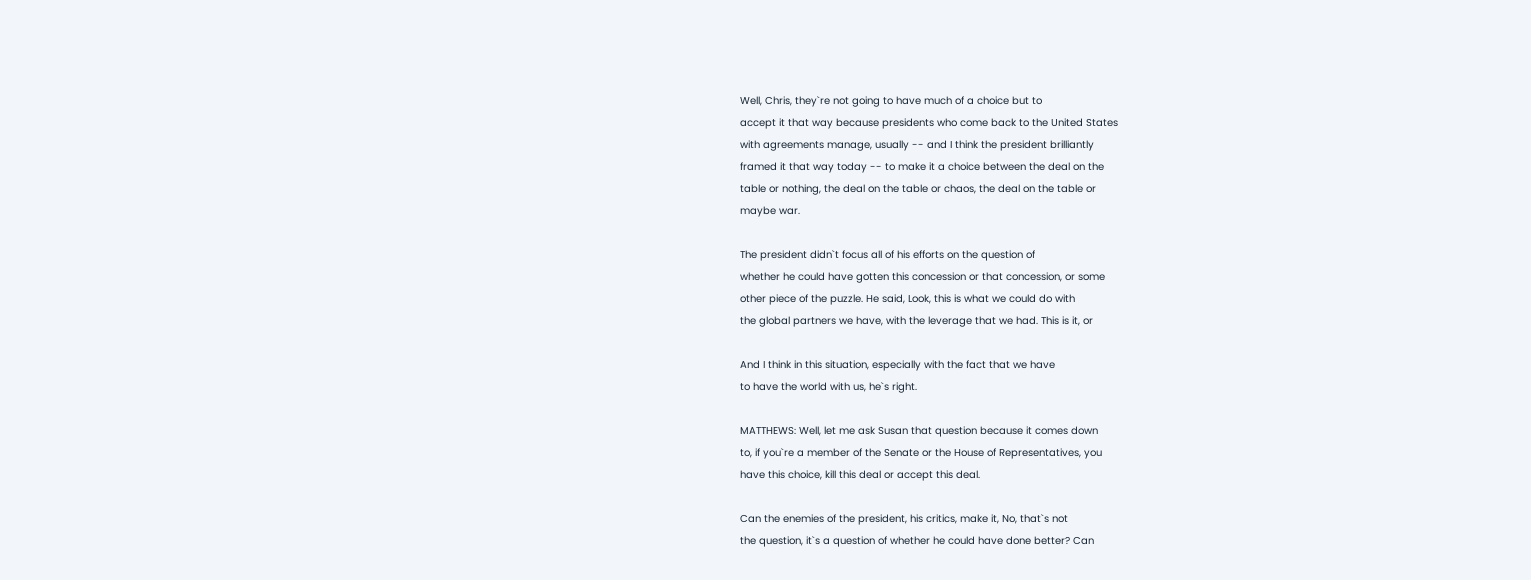Well, Chris, they`re not going to have much of a choice but to
accept it that way because presidents who come back to the United States
with agreements manage, usually -- and I think the president brilliantly
framed it that way today -- to make it a choice between the deal on the
table or nothing, the deal on the table or chaos, the deal on the table or
maybe war.

The president didn`t focus all of his efforts on the question of
whether he could have gotten this concession or that concession, or some
other piece of the puzzle. He said, Look, this is what we could do with
the global partners we have, with the leverage that we had. This is it, or

And I think in this situation, especially with the fact that we have
to have the world with us, he`s right.

MATTHEWS: Well, let me ask Susan that question because it comes down
to, if you`re a member of the Senate or the House of Representatives, you
have this choice, kill this deal or accept this deal.

Can the enemies of the president, his critics, make it, No, that`s not
the question, it`s a question of whether he could have done better? Can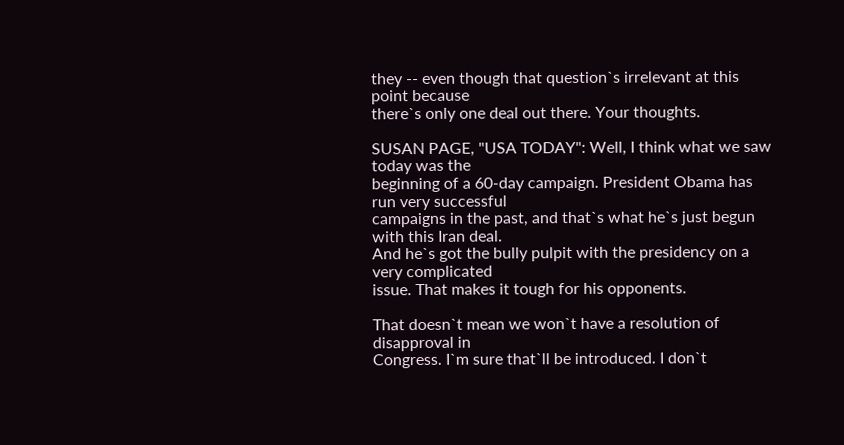they -- even though that question`s irrelevant at this point because
there`s only one deal out there. Your thoughts.

SUSAN PAGE, "USA TODAY": Well, I think what we saw today was the
beginning of a 60-day campaign. President Obama has run very successful
campaigns in the past, and that`s what he`s just begun with this Iran deal.
And he`s got the bully pulpit with the presidency on a very complicated
issue. That makes it tough for his opponents.

That doesn`t mean we won`t have a resolution of disapproval in
Congress. I`m sure that`ll be introduced. I don`t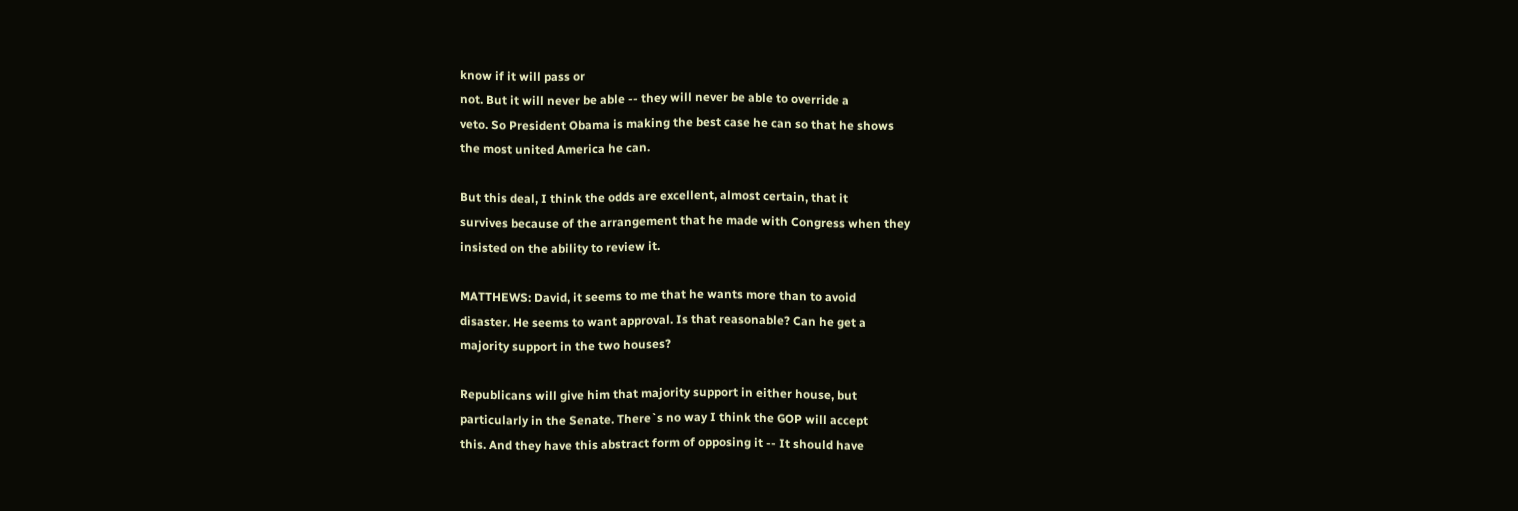know if it will pass or
not. But it will never be able -- they will never be able to override a
veto. So President Obama is making the best case he can so that he shows
the most united America he can.

But this deal, I think the odds are excellent, almost certain, that it
survives because of the arrangement that he made with Congress when they
insisted on the ability to review it.

MATTHEWS: David, it seems to me that he wants more than to avoid
disaster. He seems to want approval. Is that reasonable? Can he get a
majority support in the two houses?

Republicans will give him that majority support in either house, but
particularly in the Senate. There`s no way I think the GOP will accept
this. And they have this abstract form of opposing it -- It should have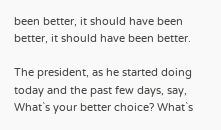been better, it should have been better, it should have been better.

The president, as he started doing today and the past few days, say,
What`s your better choice? What`s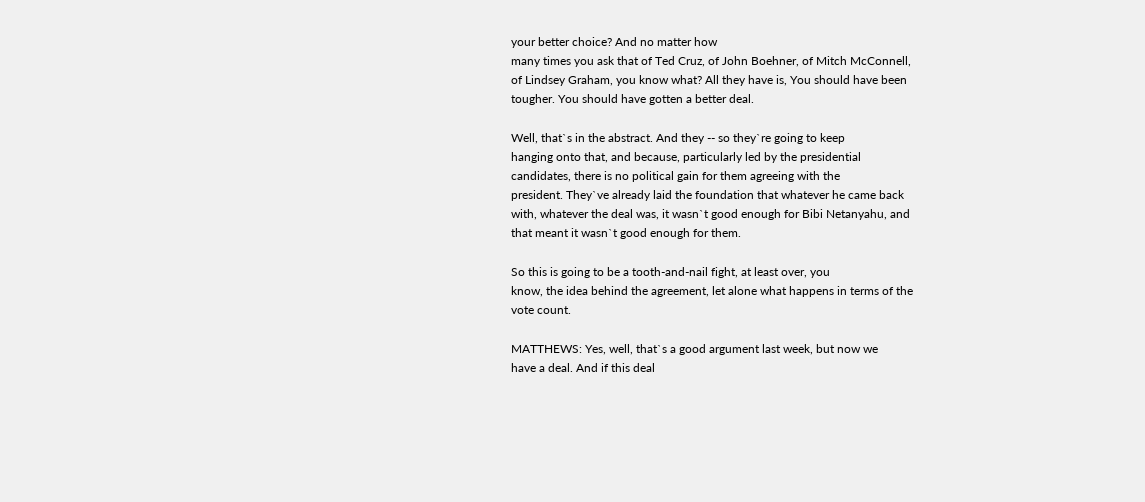your better choice? And no matter how
many times you ask that of Ted Cruz, of John Boehner, of Mitch McConnell,
of Lindsey Graham, you know what? All they have is, You should have been
tougher. You should have gotten a better deal.

Well, that`s in the abstract. And they -- so they`re going to keep
hanging onto that, and because, particularly led by the presidential
candidates, there is no political gain for them agreeing with the
president. They`ve already laid the foundation that whatever he came back
with, whatever the deal was, it wasn`t good enough for Bibi Netanyahu, and
that meant it wasn`t good enough for them.

So this is going to be a tooth-and-nail fight, at least over, you
know, the idea behind the agreement, let alone what happens in terms of the
vote count.

MATTHEWS: Yes, well, that`s a good argument last week, but now we
have a deal. And if this deal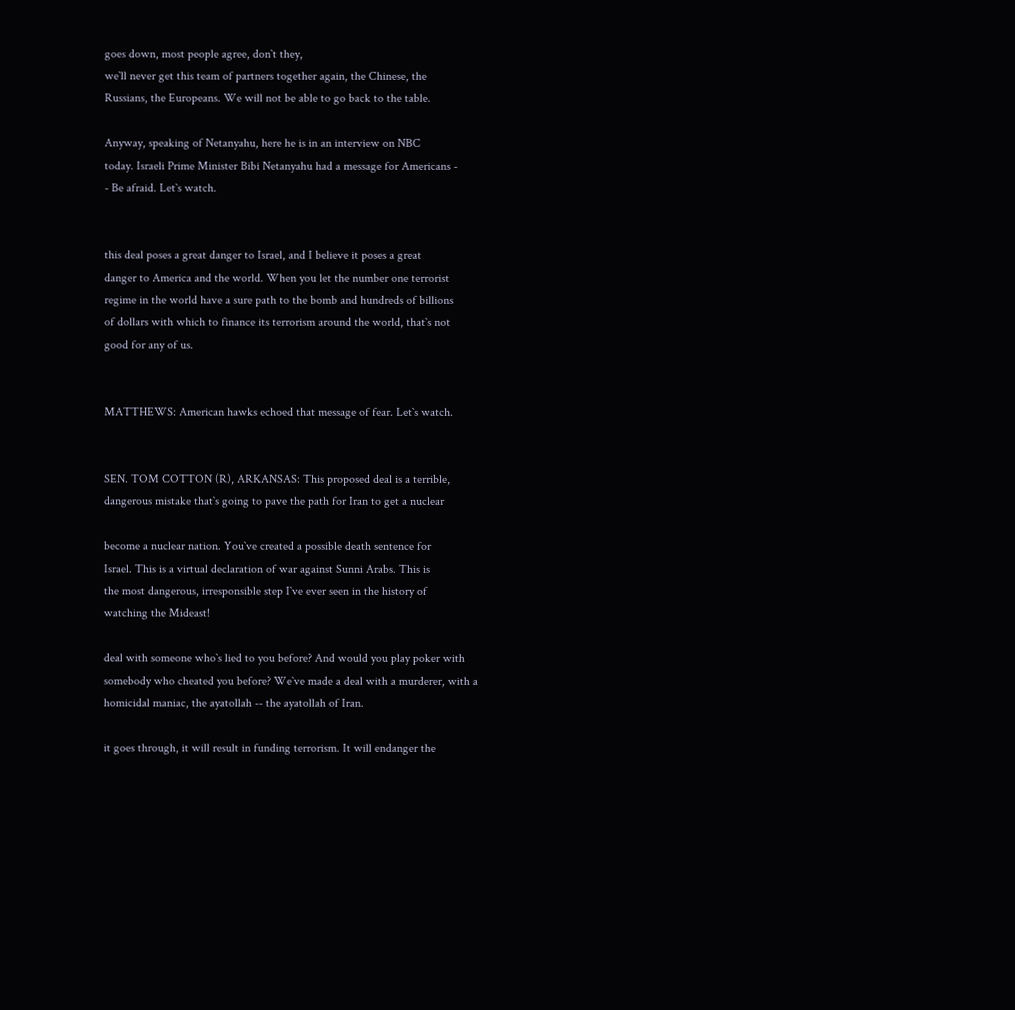goes down, most people agree, don`t they,
we`ll never get this team of partners together again, the Chinese, the
Russians, the Europeans. We will not be able to go back to the table.

Anyway, speaking of Netanyahu, here he is in an interview on NBC
today. Israeli Prime Minister Bibi Netanyahu had a message for Americans -
- Be afraid. Let`s watch.


this deal poses a great danger to Israel, and I believe it poses a great
danger to America and the world. When you let the number one terrorist
regime in the world have a sure path to the bomb and hundreds of billions
of dollars with which to finance its terrorism around the world, that`s not
good for any of us.


MATTHEWS: American hawks echoed that message of fear. Let`s watch.


SEN. TOM COTTON (R), ARKANSAS: This proposed deal is a terrible,
dangerous mistake that`s going to pave the path for Iran to get a nuclear

become a nuclear nation. You`ve created a possible death sentence for
Israel. This is a virtual declaration of war against Sunni Arabs. This is
the most dangerous, irresponsible step I`ve ever seen in the history of
watching the Mideast!

deal with someone who`s lied to you before? And would you play poker with
somebody who cheated you before? We`ve made a deal with a murderer, with a
homicidal maniac, the ayatollah -- the ayatollah of Iran.

it goes through, it will result in funding terrorism. It will endanger the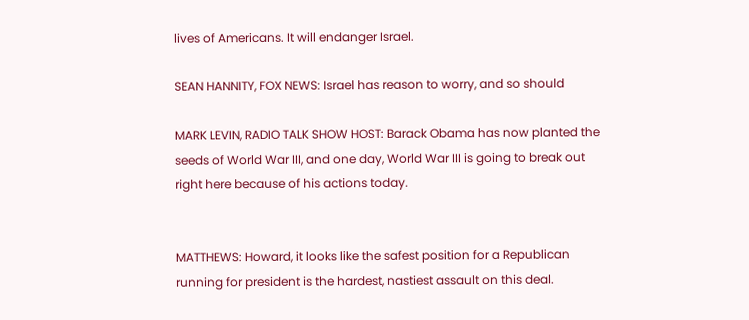lives of Americans. It will endanger Israel.

SEAN HANNITY, FOX NEWS: Israel has reason to worry, and so should

MARK LEVIN, RADIO TALK SHOW HOST: Barack Obama has now planted the
seeds of World War III, and one day, World War III is going to break out
right here because of his actions today.


MATTHEWS: Howard, it looks like the safest position for a Republican
running for president is the hardest, nastiest assault on this deal.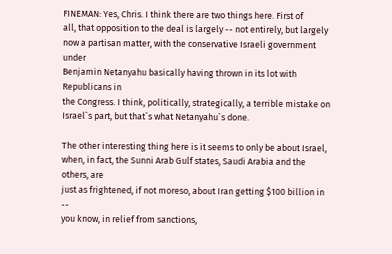FINEMAN: Yes, Chris. I think there are two things here. First of
all, that opposition to the deal is largely -- not entirely, but largely
now a partisan matter, with the conservative Israeli government under
Benjamin Netanyahu basically having thrown in its lot with Republicans in
the Congress. I think, politically, strategically, a terrible mistake on
Israel`s part, but that`s what Netanyahu`s done.

The other interesting thing here is it seems to only be about Israel,
when, in fact, the Sunni Arab Gulf states, Saudi Arabia and the others, are
just as frightened, if not moreso, about Iran getting $100 billion in --
you know, in relief from sanctions,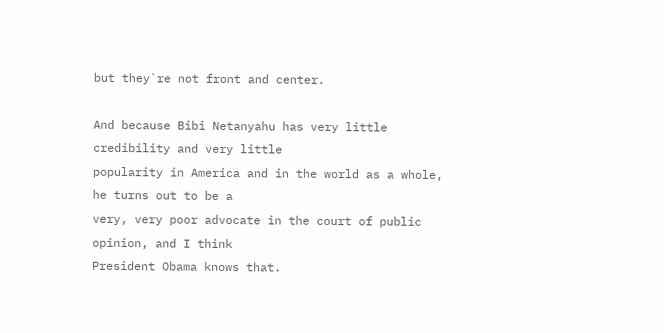but they`re not front and center.

And because Bibi Netanyahu has very little credibility and very little
popularity in America and in the world as a whole, he turns out to be a
very, very poor advocate in the court of public opinion, and I think
President Obama knows that.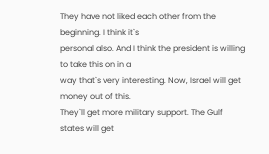They have not liked each other from the beginning. I think it`s
personal also. And I think the president is willing to take this on in a
way that`s very interesting. Now, Israel will get money out of this.
They`ll get more military support. The Gulf states will get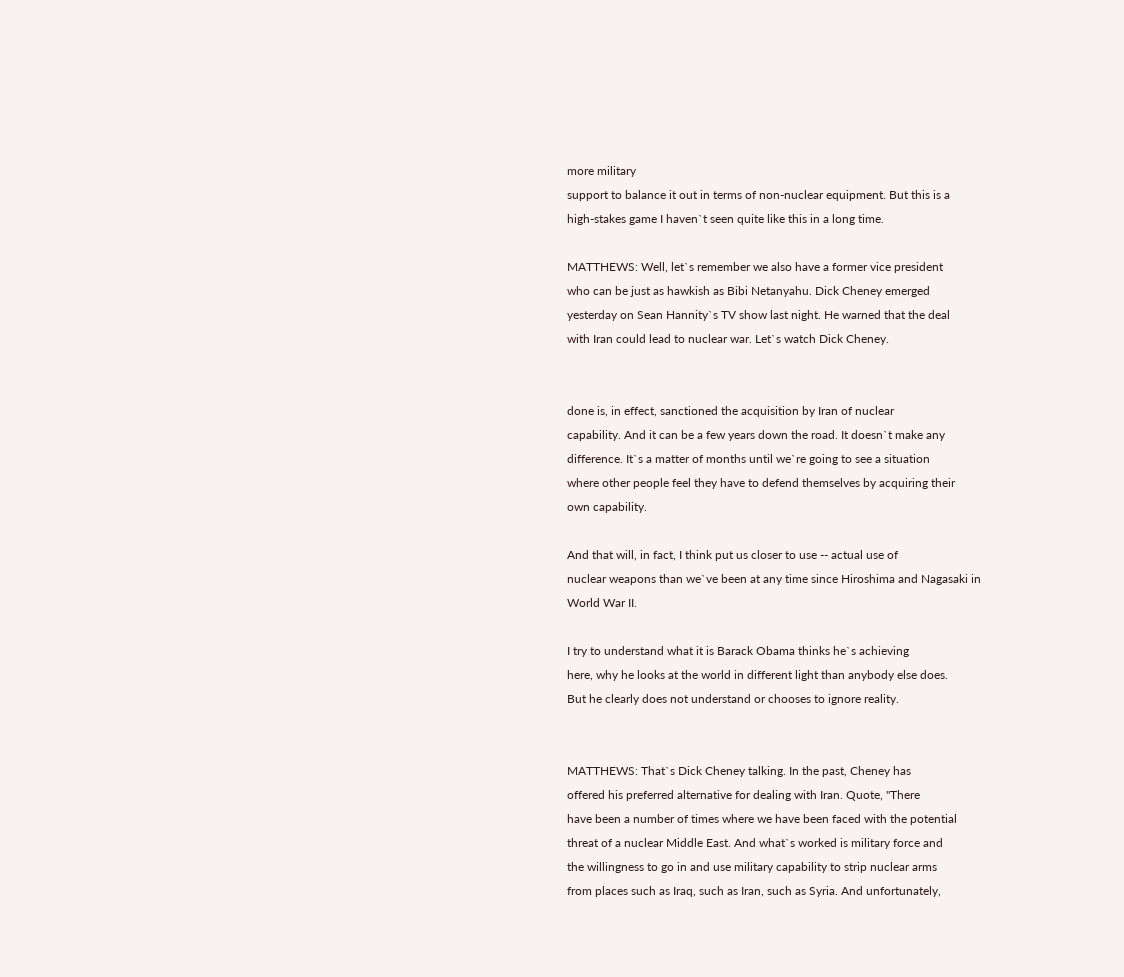more military
support to balance it out in terms of non-nuclear equipment. But this is a
high-stakes game I haven`t seen quite like this in a long time.

MATTHEWS: Well, let`s remember we also have a former vice president
who can be just as hawkish as Bibi Netanyahu. Dick Cheney emerged
yesterday on Sean Hannity`s TV show last night. He warned that the deal
with Iran could lead to nuclear war. Let`s watch Dick Cheney.


done is, in effect, sanctioned the acquisition by Iran of nuclear
capability. And it can be a few years down the road. It doesn`t make any
difference. It`s a matter of months until we`re going to see a situation
where other people feel they have to defend themselves by acquiring their
own capability.

And that will, in fact, I think put us closer to use -- actual use of
nuclear weapons than we`ve been at any time since Hiroshima and Nagasaki in
World War II.

I try to understand what it is Barack Obama thinks he`s achieving
here, why he looks at the world in different light than anybody else does.
But he clearly does not understand or chooses to ignore reality.


MATTHEWS: That`s Dick Cheney talking. In the past, Cheney has
offered his preferred alternative for dealing with Iran. Quote, "There
have been a number of times where we have been faced with the potential
threat of a nuclear Middle East. And what`s worked is military force and
the willingness to go in and use military capability to strip nuclear arms
from places such as Iraq, such as Iran, such as Syria. And unfortunately,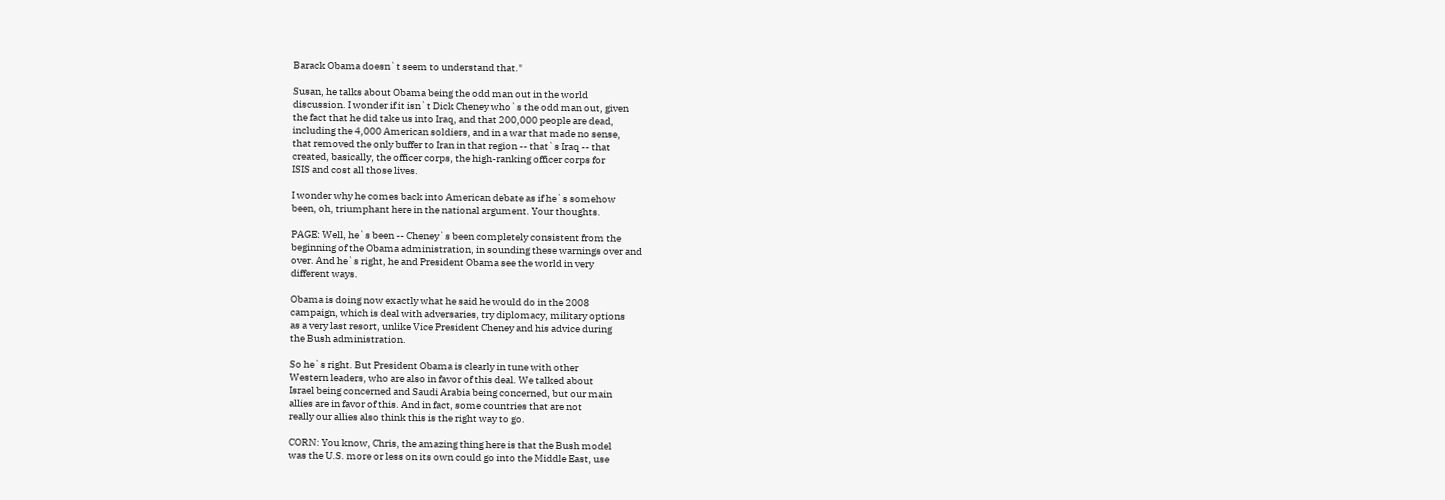Barack Obama doesn`t seem to understand that."

Susan, he talks about Obama being the odd man out in the world
discussion. I wonder if it isn`t Dick Cheney who`s the odd man out, given
the fact that he did take us into Iraq, and that 200,000 people are dead,
including the 4,000 American soldiers, and in a war that made no sense,
that removed the only buffer to Iran in that region -- that`s Iraq -- that
created, basically, the officer corps, the high-ranking officer corps for
ISIS and cost all those lives.

I wonder why he comes back into American debate as if he`s somehow
been, oh, triumphant here in the national argument. Your thoughts.

PAGE: Well, he`s been -- Cheney`s been completely consistent from the
beginning of the Obama administration, in sounding these warnings over and
over. And he`s right, he and President Obama see the world in very
different ways.

Obama is doing now exactly what he said he would do in the 2008
campaign, which is deal with adversaries, try diplomacy, military options
as a very last resort, unlike Vice President Cheney and his advice during
the Bush administration.

So he`s right. But President Obama is clearly in tune with other
Western leaders, who are also in favor of this deal. We talked about
Israel being concerned and Saudi Arabia being concerned, but our main
allies are in favor of this. And in fact, some countries that are not
really our allies also think this is the right way to go.

CORN: You know, Chris, the amazing thing here is that the Bush model
was the U.S. more or less on its own could go into the Middle East, use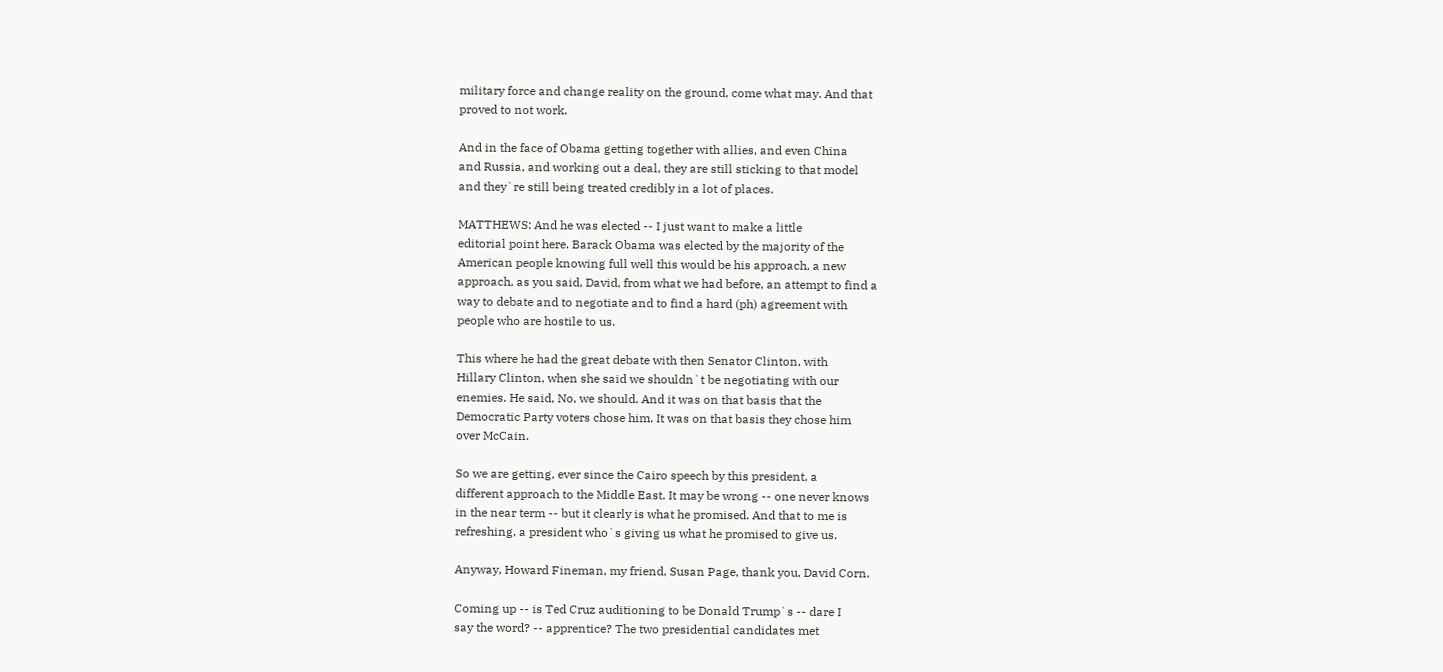military force and change reality on the ground, come what may. And that
proved to not work.

And in the face of Obama getting together with allies, and even China
and Russia, and working out a deal, they are still sticking to that model
and they`re still being treated credibly in a lot of places.

MATTHEWS: And he was elected -- I just want to make a little
editorial point here. Barack Obama was elected by the majority of the
American people knowing full well this would be his approach, a new
approach, as you said, David, from what we had before, an attempt to find a
way to debate and to negotiate and to find a hard (ph) agreement with
people who are hostile to us.

This where he had the great debate with then Senator Clinton, with
Hillary Clinton, when she said we shouldn`t be negotiating with our
enemies. He said, No, we should. And it was on that basis that the
Democratic Party voters chose him. It was on that basis they chose him
over McCain.

So we are getting, ever since the Cairo speech by this president, a
different approach to the Middle East. It may be wrong -- one never knows
in the near term -- but it clearly is what he promised. And that to me is
refreshing, a president who`s giving us what he promised to give us.

Anyway, Howard Fineman, my friend, Susan Page, thank you, David Corn.

Coming up -- is Ted Cruz auditioning to be Donald Trump`s -- dare I
say the word? -- apprentice? The two presidential candidates met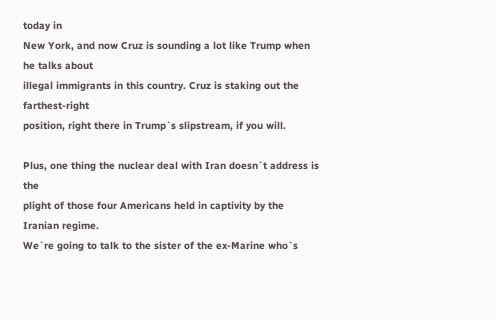today in
New York, and now Cruz is sounding a lot like Trump when he talks about
illegal immigrants in this country. Cruz is staking out the farthest-right
position, right there in Trump`s slipstream, if you will.

Plus, one thing the nuclear deal with Iran doesn`t address is the
plight of those four Americans held in captivity by the Iranian regime.
We`re going to talk to the sister of the ex-Marine who`s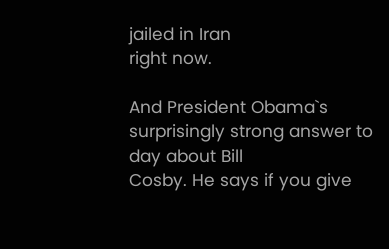jailed in Iran
right now.

And President Obama`s surprisingly strong answer to day about Bill
Cosby. He says if you give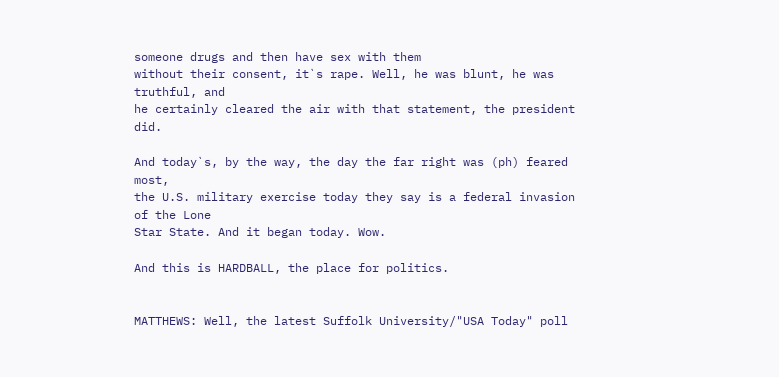someone drugs and then have sex with them
without their consent, it`s rape. Well, he was blunt, he was truthful, and
he certainly cleared the air with that statement, the president did.

And today`s, by the way, the day the far right was (ph) feared most,
the U.S. military exercise today they say is a federal invasion of the Lone
Star State. And it began today. Wow.

And this is HARDBALL, the place for politics.


MATTHEWS: Well, the latest Suffolk University/"USA Today" poll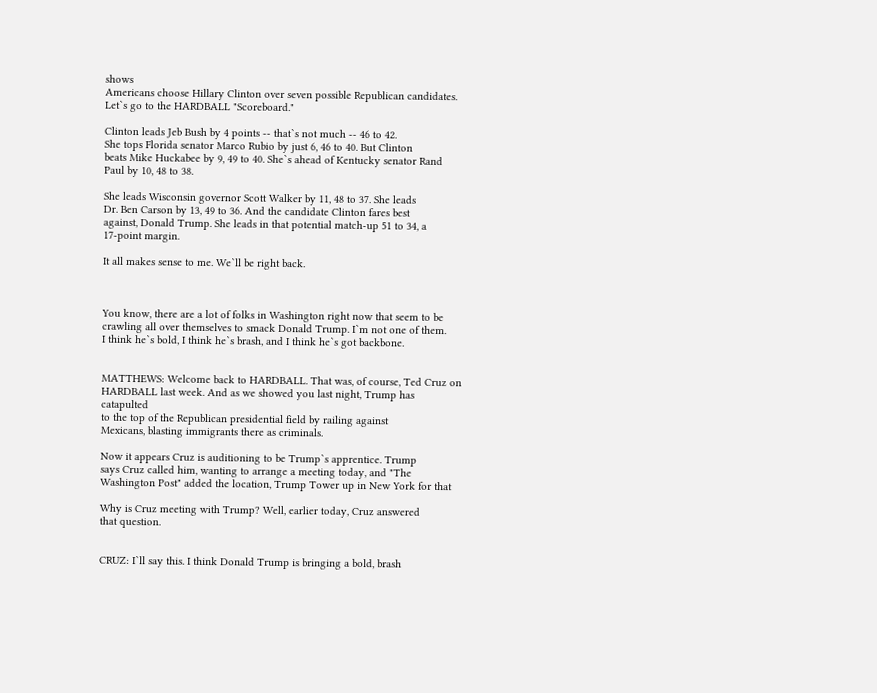shows
Americans choose Hillary Clinton over seven possible Republican candidates.
Let`s go to the HARDBALL "Scoreboard."

Clinton leads Jeb Bush by 4 points -- that`s not much -- 46 to 42.
She tops Florida senator Marco Rubio by just 6, 46 to 40. But Clinton
beats Mike Huckabee by 9, 49 to 40. She`s ahead of Kentucky senator Rand
Paul by 10, 48 to 38.

She leads Wisconsin governor Scott Walker by 11, 48 to 37. She leads
Dr. Ben Carson by 13, 49 to 36. And the candidate Clinton fares best
against, Donald Trump. She leads in that potential match-up 51 to 34, a
17-point margin.

It all makes sense to me. We`ll be right back.



You know, there are a lot of folks in Washington right now that seem to be
crawling all over themselves to smack Donald Trump. I`m not one of them.
I think he`s bold, I think he`s brash, and I think he`s got backbone.


MATTHEWS: Welcome back to HARDBALL. That was, of course, Ted Cruz on
HARDBALL last week. And as we showed you last night, Trump has catapulted
to the top of the Republican presidential field by railing against
Mexicans, blasting immigrants there as criminals.

Now it appears Cruz is auditioning to be Trump`s apprentice. Trump
says Cruz called him, wanting to arrange a meeting today, and "The
Washington Post" added the location, Trump Tower up in New York for that

Why is Cruz meeting with Trump? Well, earlier today, Cruz answered
that question.


CRUZ: I`ll say this. I think Donald Trump is bringing a bold, brash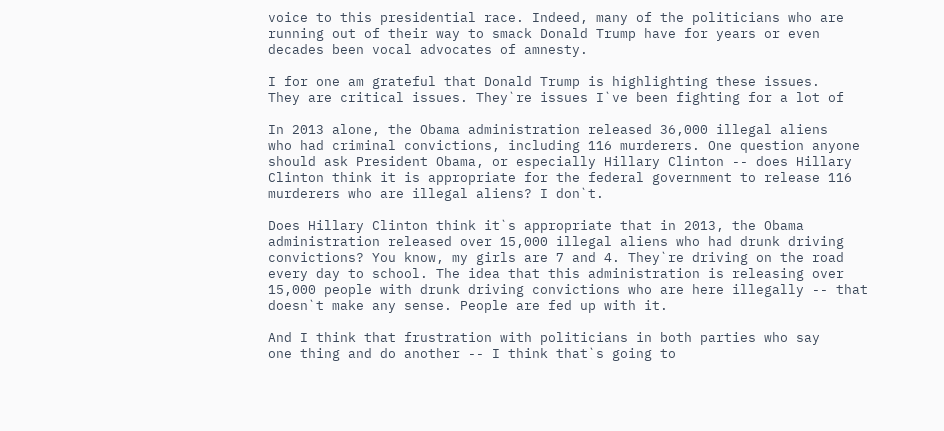voice to this presidential race. Indeed, many of the politicians who are
running out of their way to smack Donald Trump have for years or even
decades been vocal advocates of amnesty.

I for one am grateful that Donald Trump is highlighting these issues.
They are critical issues. They`re issues I`ve been fighting for a lot of

In 2013 alone, the Obama administration released 36,000 illegal aliens
who had criminal convictions, including 116 murderers. One question anyone
should ask President Obama, or especially Hillary Clinton -- does Hillary
Clinton think it is appropriate for the federal government to release 116
murderers who are illegal aliens? I don`t.

Does Hillary Clinton think it`s appropriate that in 2013, the Obama
administration released over 15,000 illegal aliens who had drunk driving
convictions? You know, my girls are 7 and 4. They`re driving on the road
every day to school. The idea that this administration is releasing over
15,000 people with drunk driving convictions who are here illegally -- that
doesn`t make any sense. People are fed up with it.

And I think that frustration with politicians in both parties who say
one thing and do another -- I think that`s going to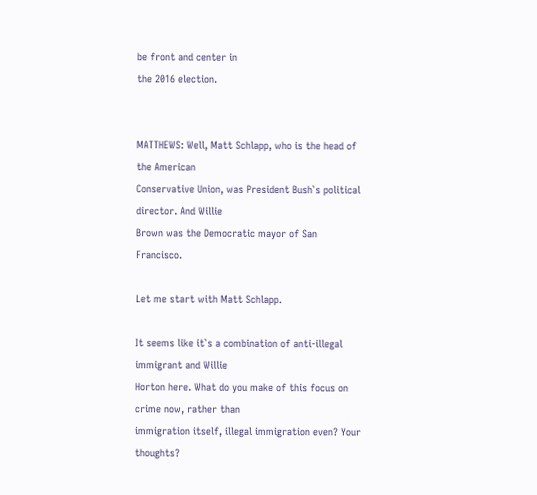be front and center in
the 2016 election.


MATTHEWS: Well, Matt Schlapp, who is the head of the American
Conservative Union, was President Bush`s political director. And Willie
Brown was the Democratic mayor of San Francisco.

Let me start with Matt Schlapp.

It seems like it`s a combination of anti-illegal immigrant and Willie
Horton here. What do you make of this focus on crime now, rather than
immigration itself, illegal immigration even? Your thoughts?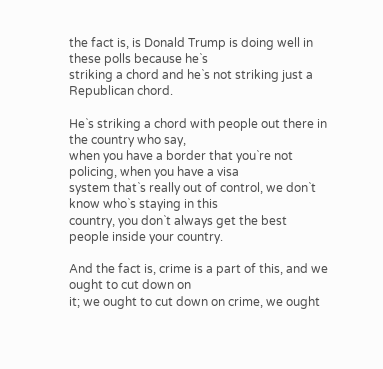the fact is, is Donald Trump is doing well in these polls because he`s
striking a chord and he`s not striking just a Republican chord.

He`s striking a chord with people out there in the country who say,
when you have a border that you`re not policing, when you have a visa
system that`s really out of control, we don`t know who`s staying in this
country, you don`t always get the best people inside your country.

And the fact is, crime is a part of this, and we ought to cut down on
it; we ought to cut down on crime, we ought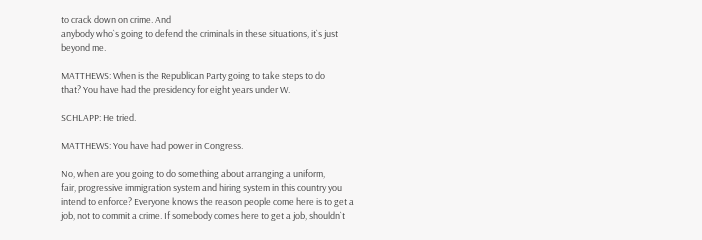to crack down on crime. And
anybody who`s going to defend the criminals in these situations, it`s just
beyond me.

MATTHEWS: When is the Republican Party going to take steps to do
that? You have had the presidency for eight years under W.

SCHLAPP: He tried.

MATTHEWS: You have had power in Congress.

No, when are you going to do something about arranging a uniform,
fair, progressive immigration system and hiring system in this country you
intend to enforce? Everyone knows the reason people come here is to get a
job, not to commit a crime. If somebody comes here to get a job, shouldn`t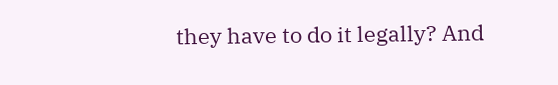they have to do it legally? And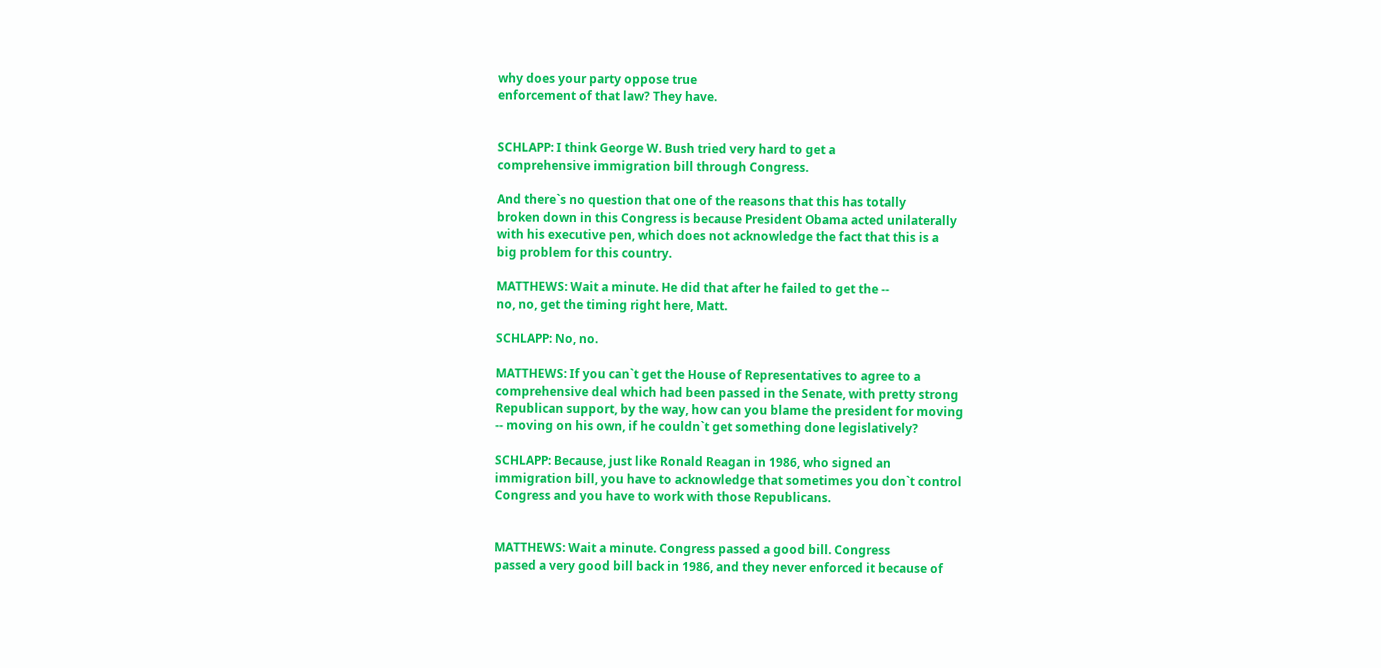why does your party oppose true
enforcement of that law? They have.


SCHLAPP: I think George W. Bush tried very hard to get a
comprehensive immigration bill through Congress.

And there`s no question that one of the reasons that this has totally
broken down in this Congress is because President Obama acted unilaterally
with his executive pen, which does not acknowledge the fact that this is a
big problem for this country.

MATTHEWS: Wait a minute. He did that after he failed to get the --
no, no, get the timing right here, Matt.

SCHLAPP: No, no.

MATTHEWS: If you can`t get the House of Representatives to agree to a
comprehensive deal which had been passed in the Senate, with pretty strong
Republican support, by the way, how can you blame the president for moving
-- moving on his own, if he couldn`t get something done legislatively?

SCHLAPP: Because, just like Ronald Reagan in 1986, who signed an
immigration bill, you have to acknowledge that sometimes you don`t control
Congress and you have to work with those Republicans.


MATTHEWS: Wait a minute. Congress passed a good bill. Congress
passed a very good bill back in 1986, and they never enforced it because of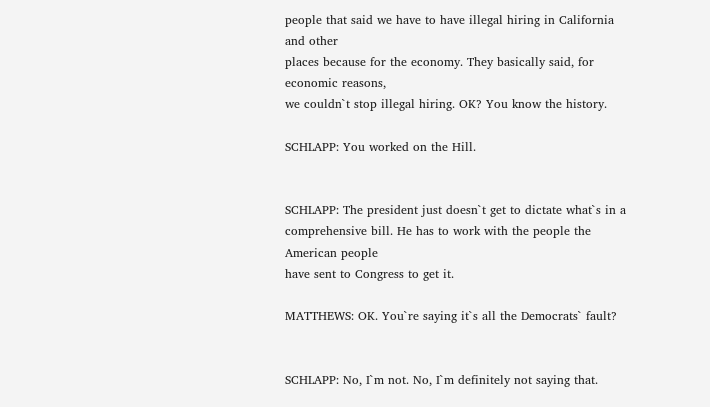people that said we have to have illegal hiring in California and other
places because for the economy. They basically said, for economic reasons,
we couldn`t stop illegal hiring. OK? You know the history.

SCHLAPP: You worked on the Hill.


SCHLAPP: The president just doesn`t get to dictate what`s in a
comprehensive bill. He has to work with the people the American people
have sent to Congress to get it.

MATTHEWS: OK. You`re saying it`s all the Democrats` fault?


SCHLAPP: No, I`m not. No, I`m definitely not saying that.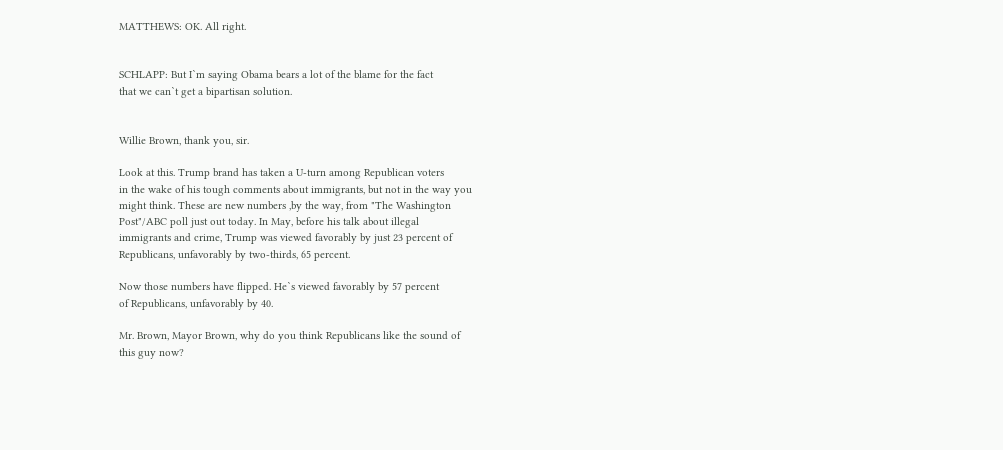MATTHEWS: OK. All right.


SCHLAPP: But I`m saying Obama bears a lot of the blame for the fact
that we can`t get a bipartisan solution.


Willie Brown, thank you, sir.

Look at this. Trump brand has taken a U-turn among Republican voters
in the wake of his tough comments about immigrants, but not in the way you
might think. These are new numbers ,by the way, from "The Washington
Post"/ABC poll just out today. In May, before his talk about illegal
immigrants and crime, Trump was viewed favorably by just 23 percent of
Republicans, unfavorably by two-thirds, 65 percent.

Now those numbers have flipped. He`s viewed favorably by 57 percent
of Republicans, unfavorably by 40.

Mr. Brown, Mayor Brown, why do you think Republicans like the sound of
this guy now?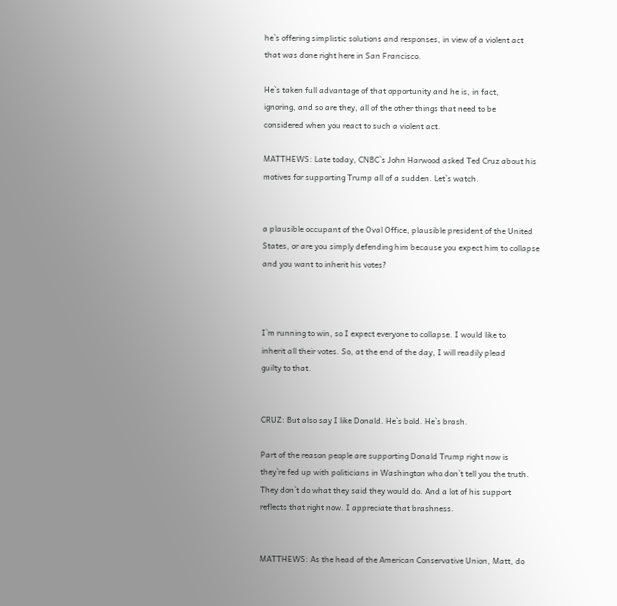he`s offering simplistic solutions and responses, in view of a violent act
that was done right here in San Francisco.

He`s taken full advantage of that opportunity and he is, in fact,
ignoring, and so are they, all of the other things that need to be
considered when you react to such a violent act.

MATTHEWS: Late today, CNBC`s John Harwood asked Ted Cruz about his
motives for supporting Trump all of a sudden. Let`s watch.


a plausible occupant of the Oval Office, plausible president of the United
States, or are you simply defending him because you expect him to collapse
and you want to inherit his votes?



I`m running to win, so I expect everyone to collapse. I would like to
inherit all their votes. So, at the end of the day, I will readily plead
guilty to that.


CRUZ: But also say I like Donald. He`s bold. He`s brash.

Part of the reason people are supporting Donald Trump right now is
they`re fed up with politicians in Washington who don`t tell you the truth.
They don`t do what they said they would do. And a lot of his support
reflects that right now. I appreciate that brashness.


MATTHEWS: As the head of the American Conservative Union, Matt, do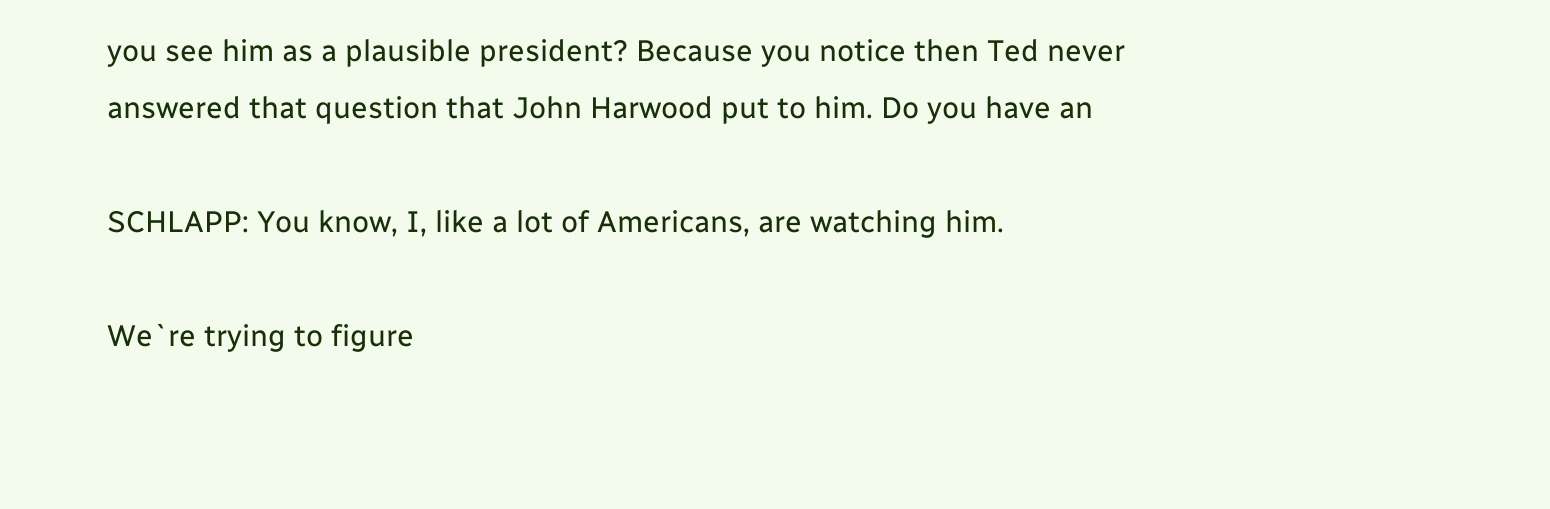you see him as a plausible president? Because you notice then Ted never
answered that question that John Harwood put to him. Do you have an

SCHLAPP: You know, I, like a lot of Americans, are watching him.

We`re trying to figure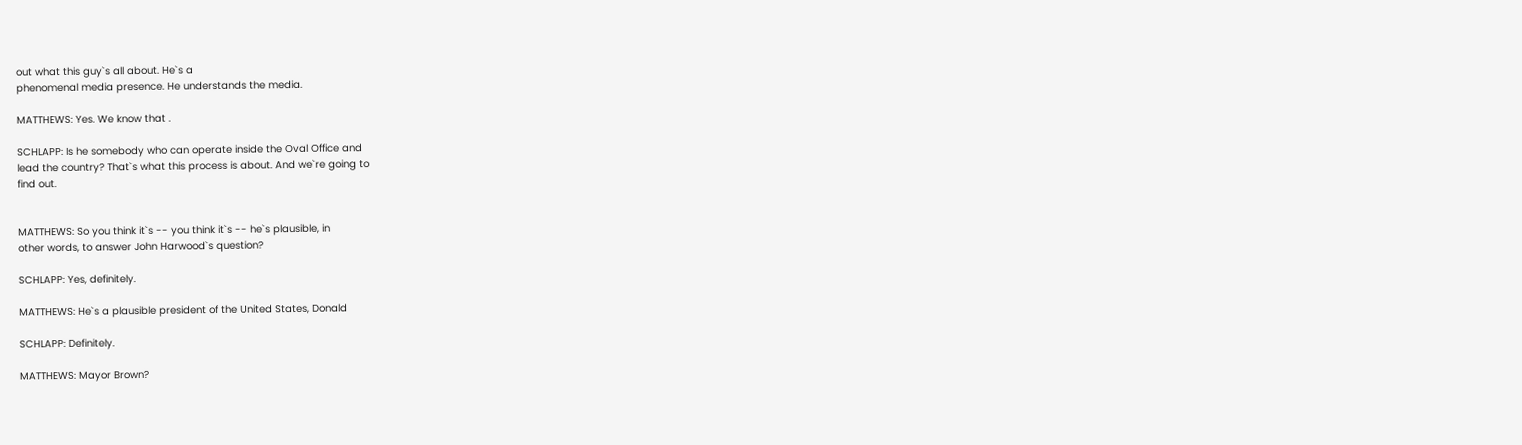out what this guy`s all about. He`s a
phenomenal media presence. He understands the media.

MATTHEWS: Yes. We know that .

SCHLAPP: Is he somebody who can operate inside the Oval Office and
lead the country? That`s what this process is about. And we`re going to
find out.


MATTHEWS: So you think it`s -- you think it`s -- he`s plausible, in
other words, to answer John Harwood`s question?

SCHLAPP: Yes, definitely.

MATTHEWS: He`s a plausible president of the United States, Donald

SCHLAPP: Definitely.

MATTHEWS: Mayor Brown?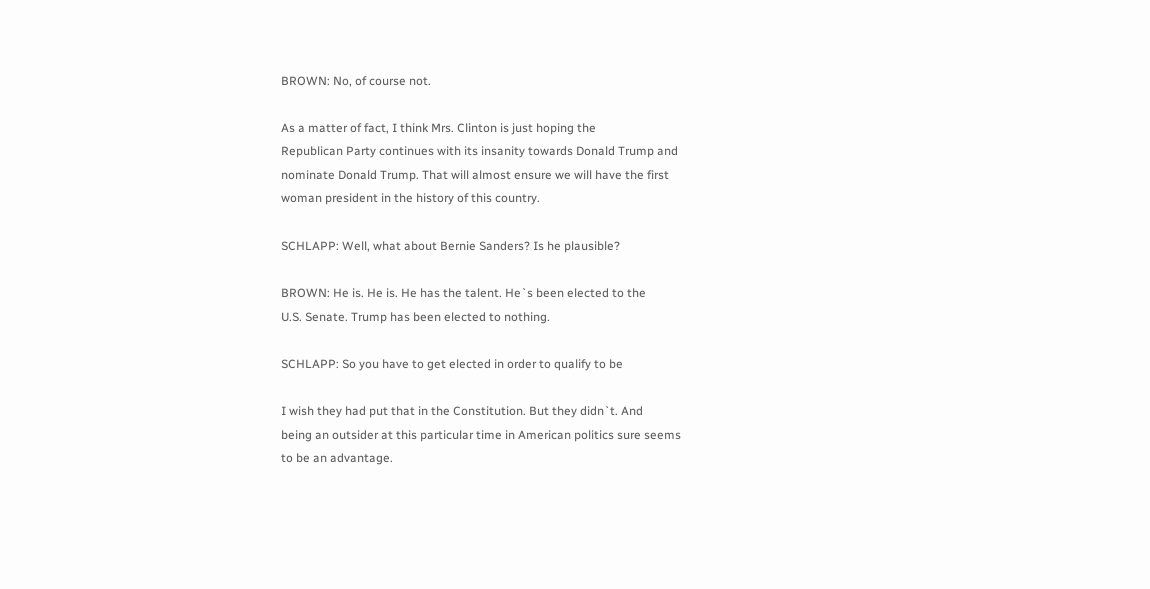BROWN: No, of course not.

As a matter of fact, I think Mrs. Clinton is just hoping the
Republican Party continues with its insanity towards Donald Trump and
nominate Donald Trump. That will almost ensure we will have the first
woman president in the history of this country.

SCHLAPP: Well, what about Bernie Sanders? Is he plausible?

BROWN: He is. He is. He has the talent. He`s been elected to the
U.S. Senate. Trump has been elected to nothing.

SCHLAPP: So you have to get elected in order to qualify to be

I wish they had put that in the Constitution. But they didn`t. And
being an outsider at this particular time in American politics sure seems
to be an advantage.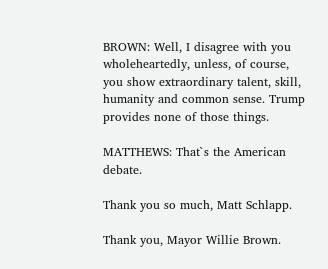BROWN: Well, I disagree with you wholeheartedly, unless, of course,
you show extraordinary talent, skill, humanity and common sense. Trump
provides none of those things.

MATTHEWS: That`s the American debate.

Thank you so much, Matt Schlapp.

Thank you, Mayor Willie Brown.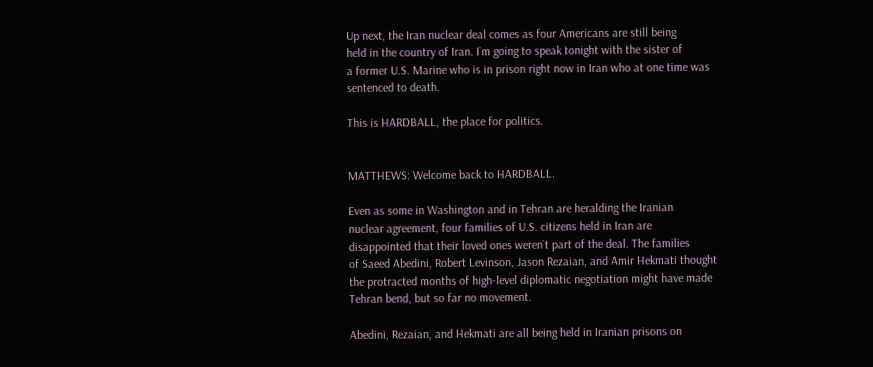Up next, the Iran nuclear deal comes as four Americans are still being
held in the country of Iran. I`m going to speak tonight with the sister of
a former U.S. Marine who is in prison right now in Iran who at one time was
sentenced to death.

This is HARDBALL, the place for politics.


MATTHEWS: Welcome back to HARDBALL.

Even as some in Washington and in Tehran are heralding the Iranian
nuclear agreement, four families of U.S. citizens held in Iran are
disappointed that their loved ones weren`t part of the deal. The families
of Saeed Abedini, Robert Levinson, Jason Rezaian, and Amir Hekmati thought
the protracted months of high-level diplomatic negotiation might have made
Tehran bend, but so far no movement.

Abedini, Rezaian, and Hekmati are all being held in Iranian prisons on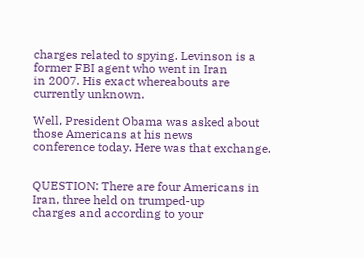charges related to spying. Levinson is a former FBI agent who went in Iran
in 2007. His exact whereabouts are currently unknown.

Well, President Obama was asked about those Americans at his news
conference today. Here was that exchange.


QUESTION: There are four Americans in Iran, three held on trumped-up
charges and according to your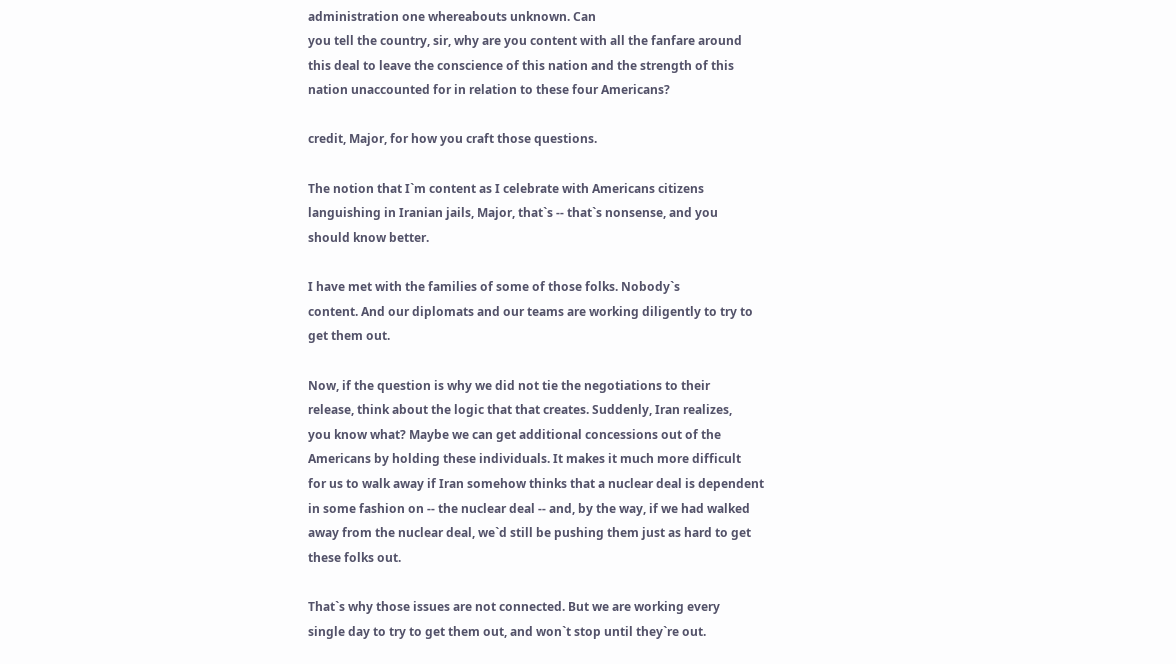administration one whereabouts unknown. Can
you tell the country, sir, why are you content with all the fanfare around
this deal to leave the conscience of this nation and the strength of this
nation unaccounted for in relation to these four Americans?

credit, Major, for how you craft those questions.

The notion that I`m content as I celebrate with Americans citizens
languishing in Iranian jails, Major, that`s -- that`s nonsense, and you
should know better.

I have met with the families of some of those folks. Nobody`s
content. And our diplomats and our teams are working diligently to try to
get them out.

Now, if the question is why we did not tie the negotiations to their
release, think about the logic that that creates. Suddenly, Iran realizes,
you know what? Maybe we can get additional concessions out of the
Americans by holding these individuals. It makes it much more difficult
for us to walk away if Iran somehow thinks that a nuclear deal is dependent
in some fashion on -- the nuclear deal -- and, by the way, if we had walked
away from the nuclear deal, we`d still be pushing them just as hard to get
these folks out.

That`s why those issues are not connected. But we are working every
single day to try to get them out, and won`t stop until they`re out.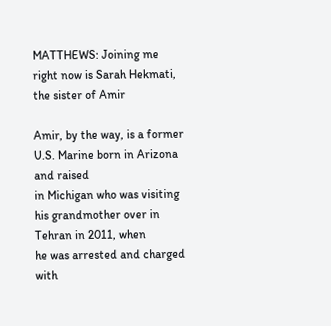MATTHEWS: Joining me right now is Sarah Hekmati, the sister of Amir

Amir, by the way, is a former U.S. Marine born in Arizona and raised
in Michigan who was visiting his grandmother over in Tehran in 2011, when
he was arrested and charged with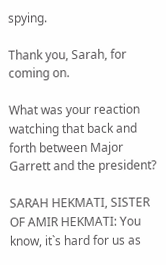spying.

Thank you, Sarah, for coming on.

What was your reaction watching that back and forth between Major
Garrett and the president?

SARAH HEKMATI, SISTER OF AMIR HEKMATI: You know, it`s hard for us as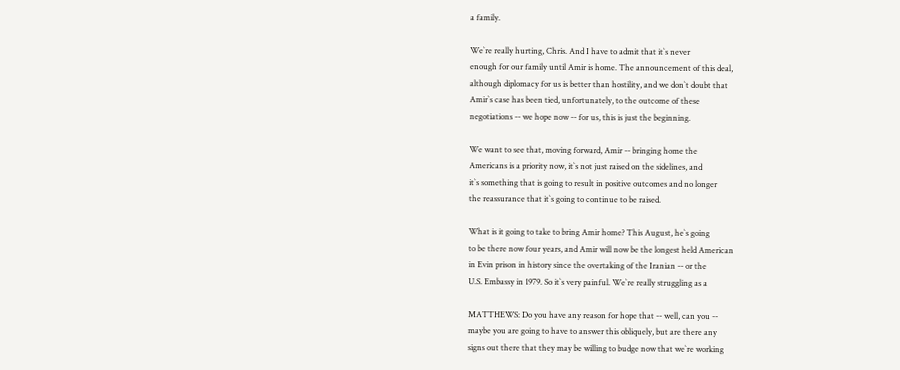a family.

We`re really hurting, Chris. And I have to admit that it`s never
enough for our family until Amir is home. The announcement of this deal,
although diplomacy for us is better than hostility, and we don`t doubt that
Amir`s case has been tied, unfortunately, to the outcome of these
negotiations -- we hope now -- for us, this is just the beginning.

We want to see that, moving forward, Amir -- bringing home the
Americans is a priority now, it`s not just raised on the sidelines, and
it`s something that is going to result in positive outcomes and no longer
the reassurance that it`s going to continue to be raised.

What is it going to take to bring Amir home? This August, he`s going
to be there now four years, and Amir will now be the longest held American
in Evin prison in history since the overtaking of the Iranian -- or the
U.S. Embassy in 1979. So it`s very painful. We`re really struggling as a

MATTHEWS: Do you have any reason for hope that -- well, can you --
maybe you are going to have to answer this obliquely, but are there any
signs out there that they may be willing to budge now that we`re working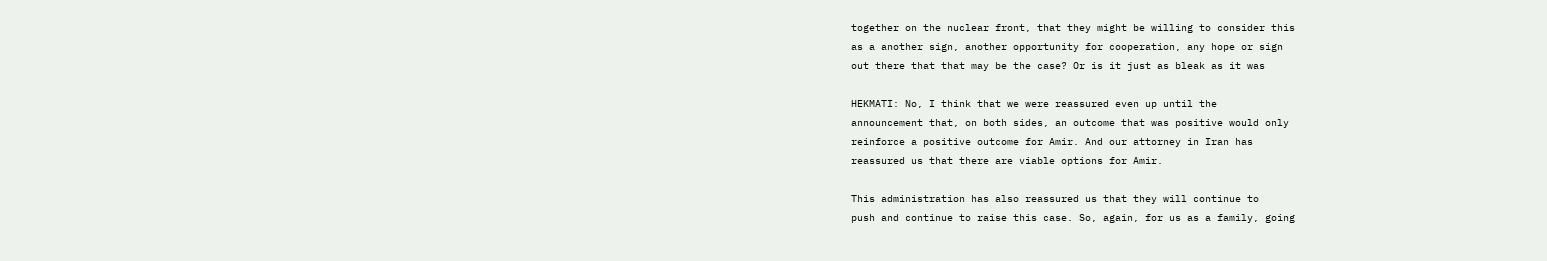together on the nuclear front, that they might be willing to consider this
as a another sign, another opportunity for cooperation, any hope or sign
out there that that may be the case? Or is it just as bleak as it was

HEKMATI: No, I think that we were reassured even up until the
announcement that, on both sides, an outcome that was positive would only
reinforce a positive outcome for Amir. And our attorney in Iran has
reassured us that there are viable options for Amir.

This administration has also reassured us that they will continue to
push and continue to raise this case. So, again, for us as a family, going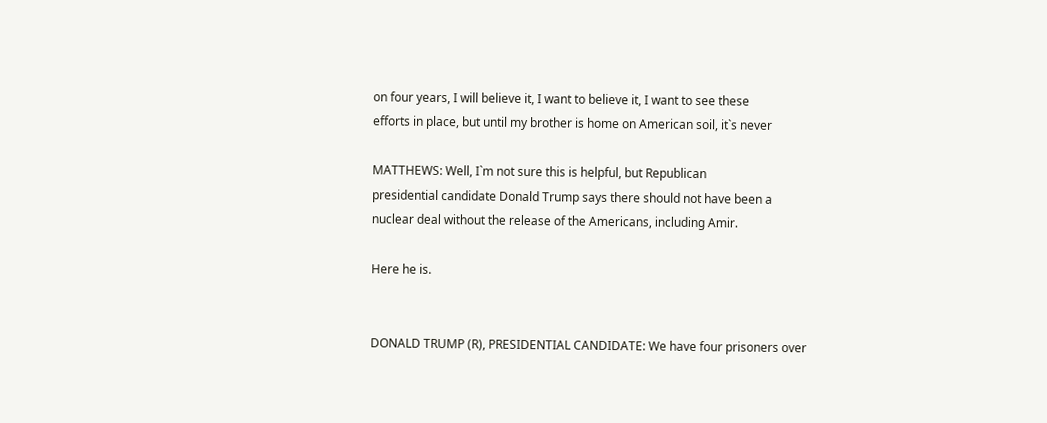on four years, I will believe it, I want to believe it, I want to see these
efforts in place, but until my brother is home on American soil, it`s never

MATTHEWS: Well, I`m not sure this is helpful, but Republican
presidential candidate Donald Trump says there should not have been a
nuclear deal without the release of the Americans, including Amir.

Here he is.


DONALD TRUMP (R), PRESIDENTIAL CANDIDATE: We have four prisoners over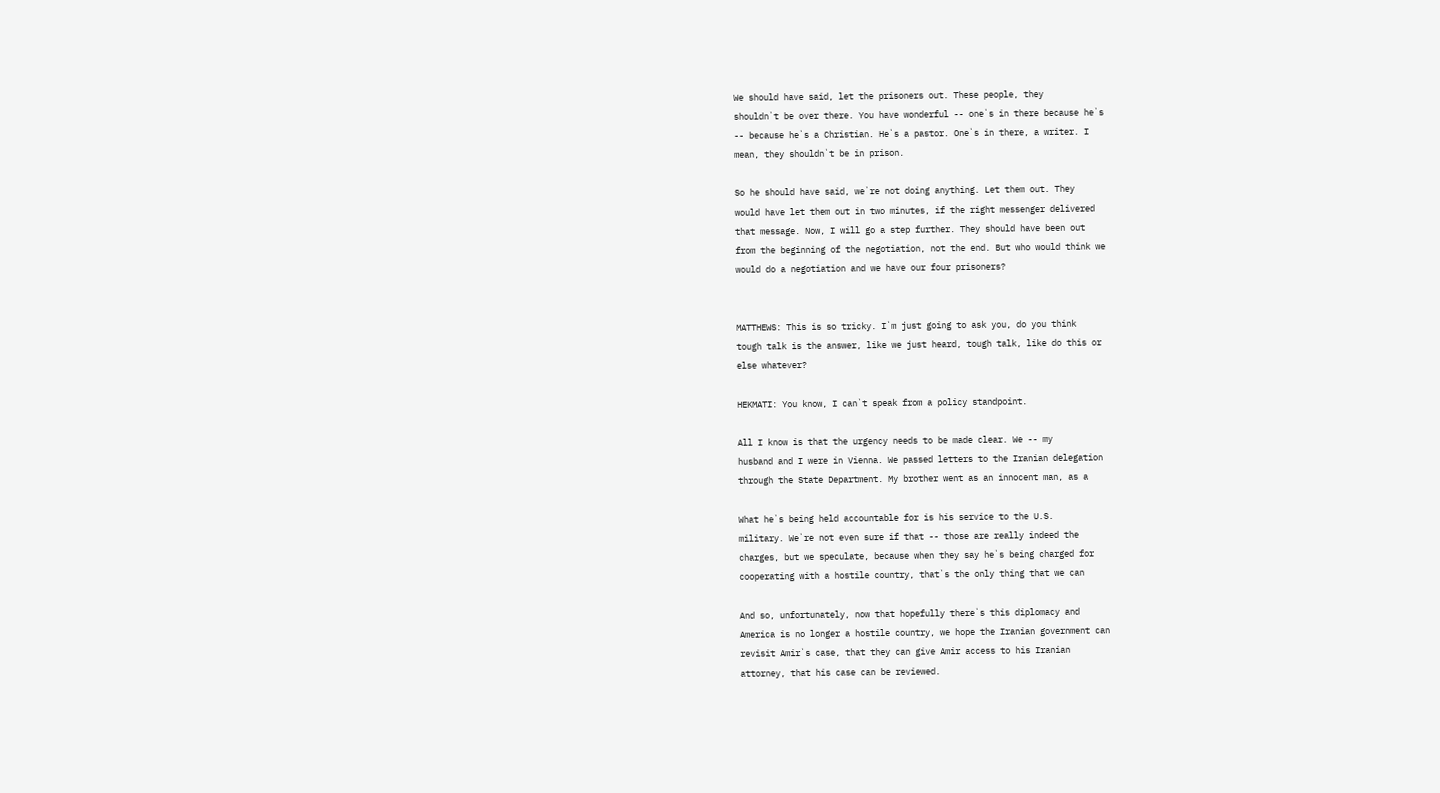We should have said, let the prisoners out. These people, they
shouldn`t be over there. You have wonderful -- one`s in there because he`s
-- because he`s a Christian. He`s a pastor. One`s in there, a writer. I
mean, they shouldn`t be in prison.

So he should have said, we`re not doing anything. Let them out. They
would have let them out in two minutes, if the right messenger delivered
that message. Now, I will go a step further. They should have been out
from the beginning of the negotiation, not the end. But who would think we
would do a negotiation and we have our four prisoners?


MATTHEWS: This is so tricky. I`m just going to ask you, do you think
tough talk is the answer, like we just heard, tough talk, like do this or
else whatever?

HEKMATI: You know, I can`t speak from a policy standpoint.

All I know is that the urgency needs to be made clear. We -- my
husband and I were in Vienna. We passed letters to the Iranian delegation
through the State Department. My brother went as an innocent man, as a

What he`s being held accountable for is his service to the U.S.
military. We`re not even sure if that -- those are really indeed the
charges, but we speculate, because when they say he`s being charged for
cooperating with a hostile country, that`s the only thing that we can

And so, unfortunately, now that hopefully there`s this diplomacy and
America is no longer a hostile country, we hope the Iranian government can
revisit Amir`s case, that they can give Amir access to his Iranian
attorney, that his case can be reviewed.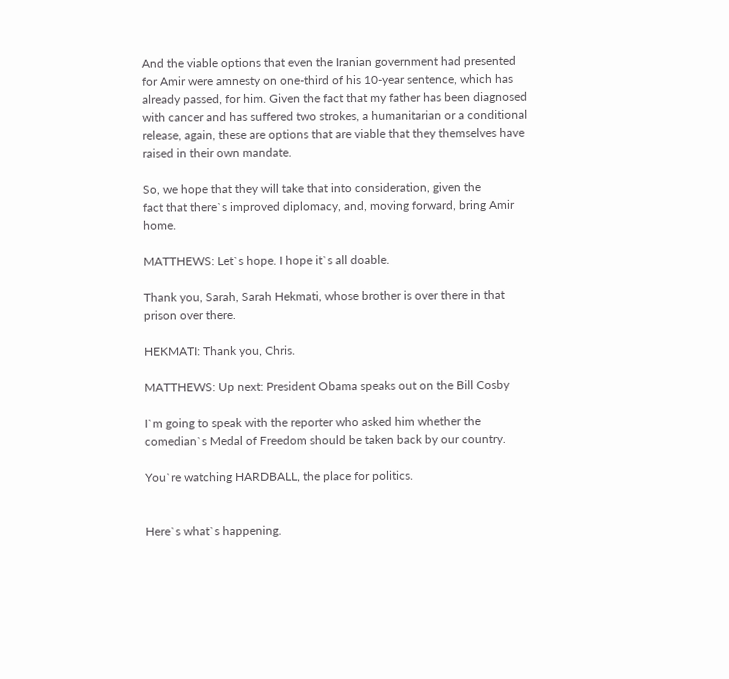And the viable options that even the Iranian government had presented
for Amir were amnesty on one-third of his 10-year sentence, which has
already passed, for him. Given the fact that my father has been diagnosed
with cancer and has suffered two strokes, a humanitarian or a conditional
release, again, these are options that are viable that they themselves have
raised in their own mandate.

So, we hope that they will take that into consideration, given the
fact that there`s improved diplomacy, and, moving forward, bring Amir home.

MATTHEWS: Let`s hope. I hope it`s all doable.

Thank you, Sarah, Sarah Hekmati, whose brother is over there in that
prison over there.

HEKMATI: Thank you, Chris.

MATTHEWS: Up next: President Obama speaks out on the Bill Cosby

I`m going to speak with the reporter who asked him whether the
comedian`s Medal of Freedom should be taken back by our country.

You`re watching HARDBALL, the place for politics.


Here`s what`s happening.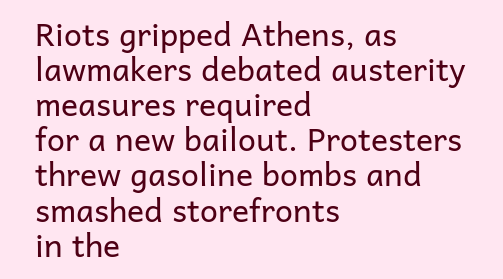Riots gripped Athens, as lawmakers debated austerity measures required
for a new bailout. Protesters threw gasoline bombs and smashed storefronts
in the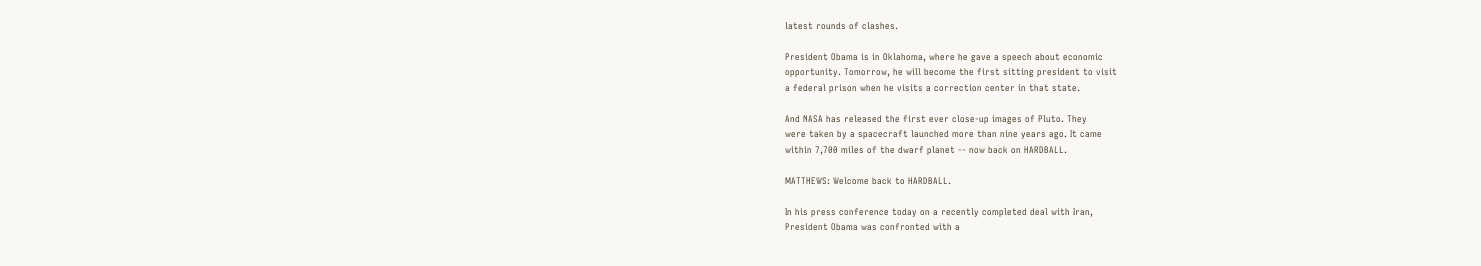latest rounds of clashes.

President Obama is in Oklahoma, where he gave a speech about economic
opportunity. Tomorrow, he will become the first sitting president to visit
a federal prison when he visits a correction center in that state.

And NASA has released the first ever close-up images of Pluto. They
were taken by a spacecraft launched more than nine years ago. It came
within 7,700 miles of the dwarf planet -- now back on HARDBALL.

MATTHEWS: Welcome back to HARDBALL.

In his press conference today on a recently completed deal with Iran,
President Obama was confronted with a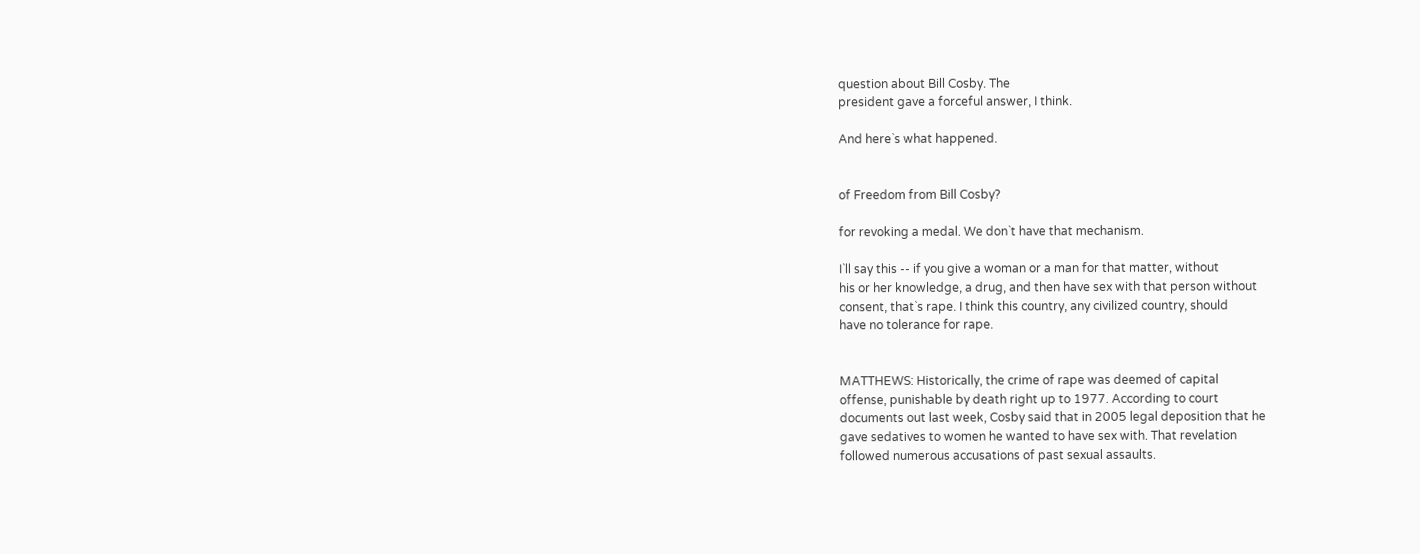question about Bill Cosby. The
president gave a forceful answer, I think.

And here`s what happened.


of Freedom from Bill Cosby?

for revoking a medal. We don`t have that mechanism.

I`ll say this -- if you give a woman or a man for that matter, without
his or her knowledge, a drug, and then have sex with that person without
consent, that`s rape. I think this country, any civilized country, should
have no tolerance for rape.


MATTHEWS: Historically, the crime of rape was deemed of capital
offense, punishable by death right up to 1977. According to court
documents out last week, Cosby said that in 2005 legal deposition that he
gave sedatives to women he wanted to have sex with. That revelation
followed numerous accusations of past sexual assaults.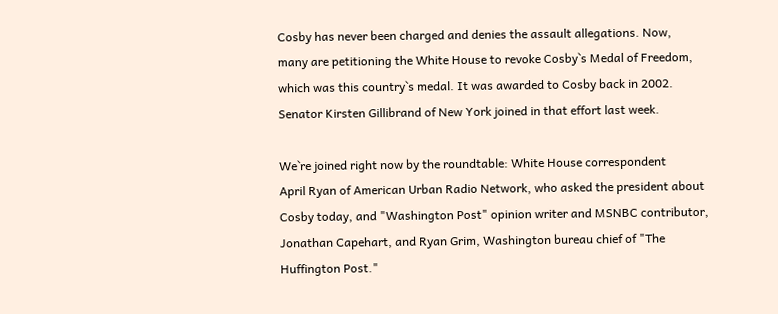Cosby has never been charged and denies the assault allegations. Now,
many are petitioning the White House to revoke Cosby`s Medal of Freedom,
which was this country`s medal. It was awarded to Cosby back in 2002.
Senator Kirsten Gillibrand of New York joined in that effort last week.

We`re joined right now by the roundtable: White House correspondent
April Ryan of American Urban Radio Network, who asked the president about
Cosby today, and "Washington Post" opinion writer and MSNBC contributor,
Jonathan Capehart, and Ryan Grim, Washington bureau chief of "The
Huffington Post."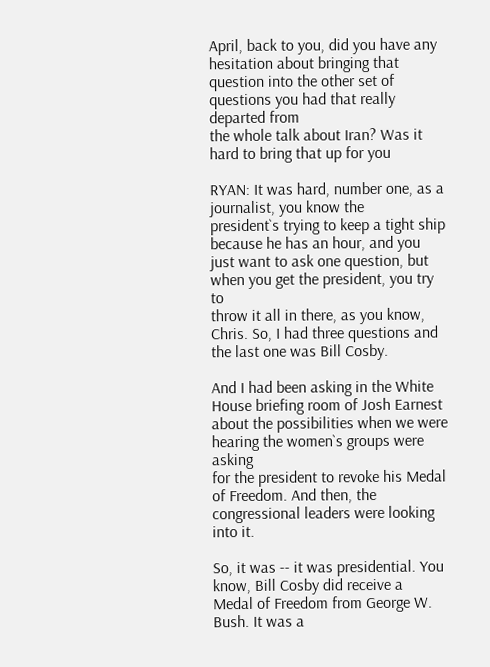April, back to you, did you have any hesitation about bringing that
question into the other set of questions you had that really departed from
the whole talk about Iran? Was it hard to bring that up for you

RYAN: It was hard, number one, as a journalist, you know the
president`s trying to keep a tight ship because he has an hour, and you
just want to ask one question, but when you get the president, you try to
throw it all in there, as you know, Chris. So, I had three questions and
the last one was Bill Cosby.

And I had been asking in the White House briefing room of Josh Earnest
about the possibilities when we were hearing the women`s groups were asking
for the president to revoke his Medal of Freedom. And then, the
congressional leaders were looking into it.

So, it was -- it was presidential. You know, Bill Cosby did receive a
Medal of Freedom from George W. Bush. It was a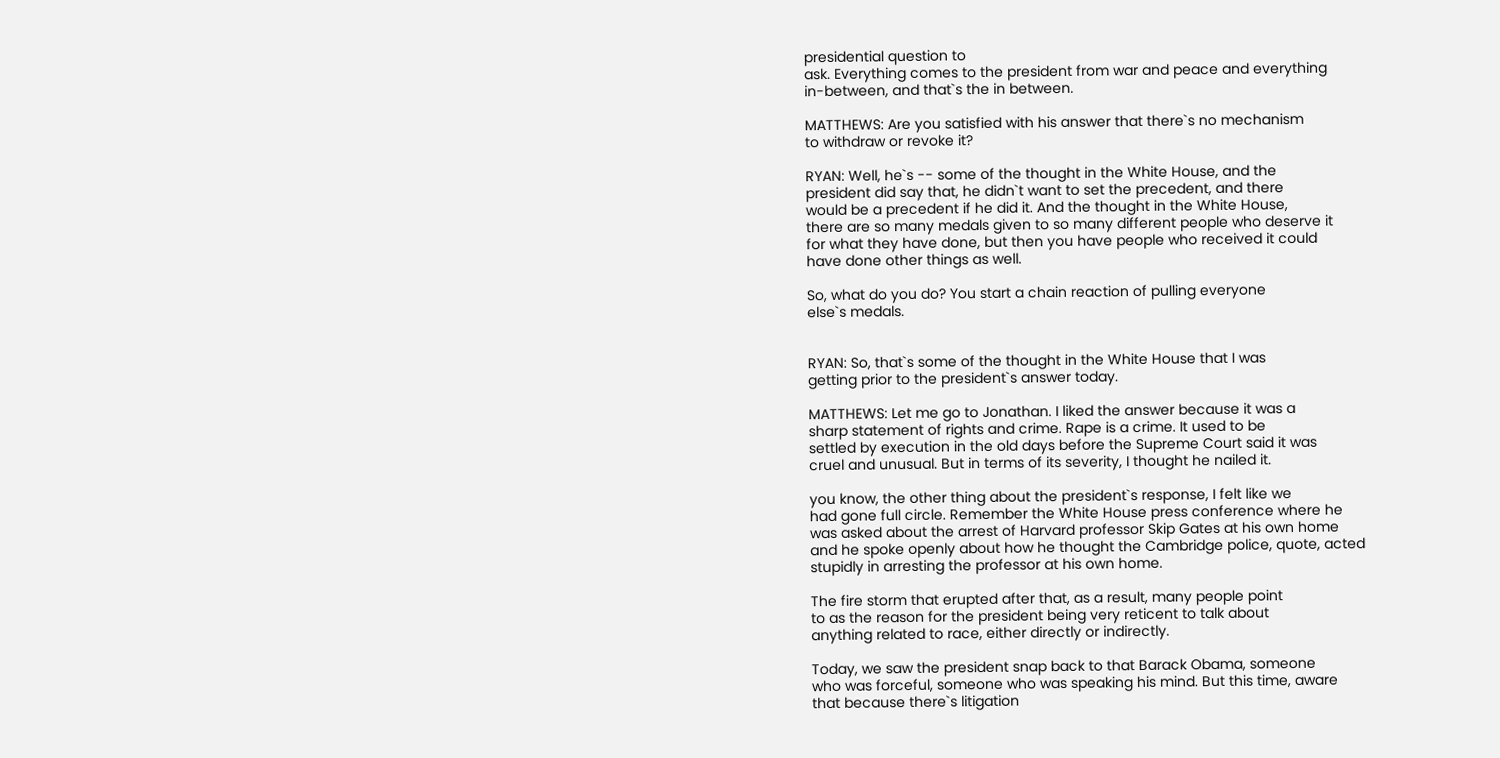presidential question to
ask. Everything comes to the president from war and peace and everything
in-between, and that`s the in between.

MATTHEWS: Are you satisfied with his answer that there`s no mechanism
to withdraw or revoke it?

RYAN: Well, he`s -- some of the thought in the White House, and the
president did say that, he didn`t want to set the precedent, and there
would be a precedent if he did it. And the thought in the White House,
there are so many medals given to so many different people who deserve it
for what they have done, but then you have people who received it could
have done other things as well.

So, what do you do? You start a chain reaction of pulling everyone
else`s medals.


RYAN: So, that`s some of the thought in the White House that I was
getting prior to the president`s answer today.

MATTHEWS: Let me go to Jonathan. I liked the answer because it was a
sharp statement of rights and crime. Rape is a crime. It used to be
settled by execution in the old days before the Supreme Court said it was
cruel and unusual. But in terms of its severity, I thought he nailed it.

you know, the other thing about the president`s response, I felt like we
had gone full circle. Remember the White House press conference where he
was asked about the arrest of Harvard professor Skip Gates at his own home
and he spoke openly about how he thought the Cambridge police, quote, acted
stupidly in arresting the professor at his own home.

The fire storm that erupted after that, as a result, many people point
to as the reason for the president being very reticent to talk about
anything related to race, either directly or indirectly.

Today, we saw the president snap back to that Barack Obama, someone
who was forceful, someone who was speaking his mind. But this time, aware
that because there`s litigation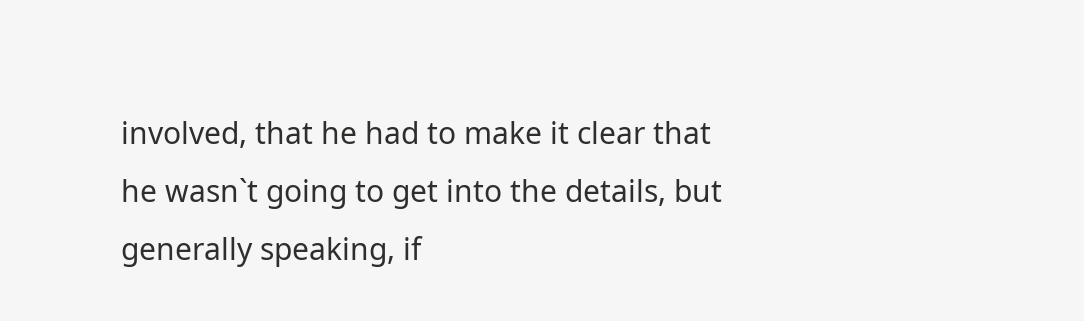involved, that he had to make it clear that
he wasn`t going to get into the details, but generally speaking, if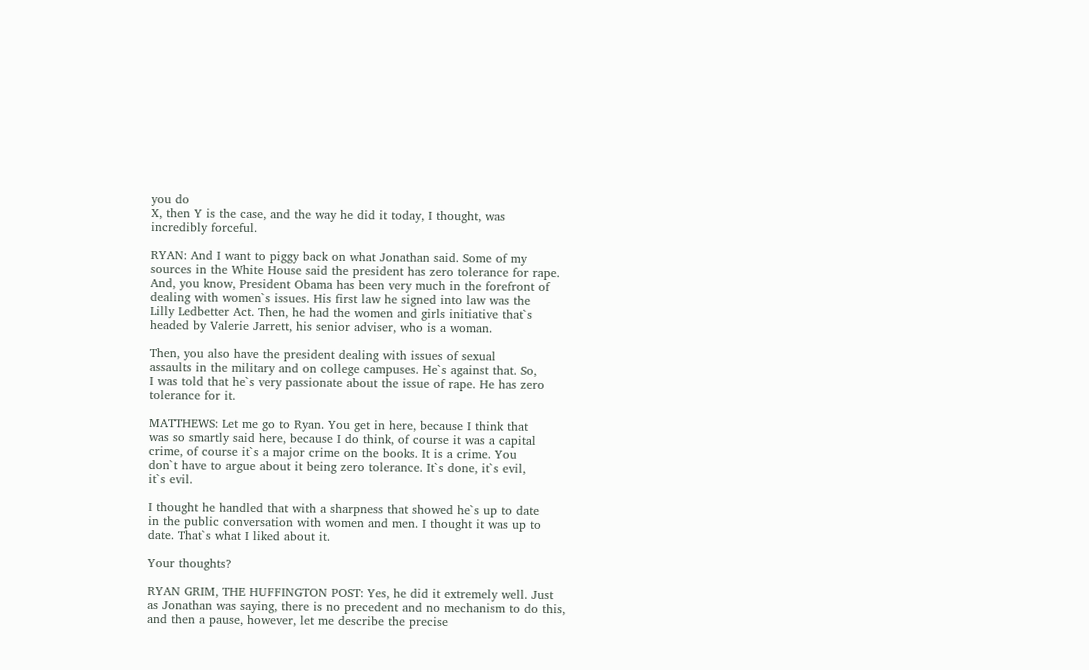you do
X, then Y is the case, and the way he did it today, I thought, was
incredibly forceful.

RYAN: And I want to piggy back on what Jonathan said. Some of my
sources in the White House said the president has zero tolerance for rape.
And, you know, President Obama has been very much in the forefront of
dealing with women`s issues. His first law he signed into law was the
Lilly Ledbetter Act. Then, he had the women and girls initiative that`s
headed by Valerie Jarrett, his senior adviser, who is a woman.

Then, you also have the president dealing with issues of sexual
assaults in the military and on college campuses. He`s against that. So,
I was told that he`s very passionate about the issue of rape. He has zero
tolerance for it.

MATTHEWS: Let me go to Ryan. You get in here, because I think that
was so smartly said here, because I do think, of course it was a capital
crime, of course it`s a major crime on the books. It is a crime. You
don`t have to argue about it being zero tolerance. It`s done, it`s evil,
it`s evil.

I thought he handled that with a sharpness that showed he`s up to date
in the public conversation with women and men. I thought it was up to
date. That`s what I liked about it.

Your thoughts?

RYAN GRIM, THE HUFFINGTON POST: Yes, he did it extremely well. Just
as Jonathan was saying, there is no precedent and no mechanism to do this,
and then a pause, however, let me describe the precise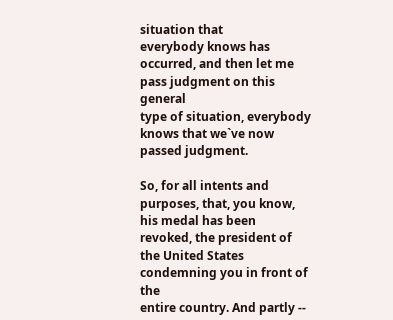situation that
everybody knows has occurred, and then let me pass judgment on this general
type of situation, everybody knows that we`ve now passed judgment.

So, for all intents and purposes, that, you know, his medal has been
revoked, the president of the United States condemning you in front of the
entire country. And partly --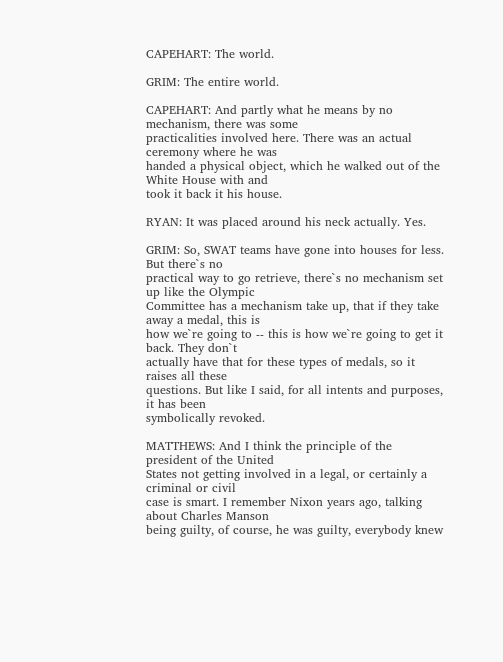CAPEHART: The world.

GRIM: The entire world.

CAPEHART: And partly what he means by no mechanism, there was some
practicalities involved here. There was an actual ceremony where he was
handed a physical object, which he walked out of the White House with and
took it back it his house.

RYAN: It was placed around his neck actually. Yes.

GRIM: So, SWAT teams have gone into houses for less. But there`s no
practical way to go retrieve, there`s no mechanism set up like the Olympic
Committee has a mechanism take up, that if they take away a medal, this is
how we`re going to -- this is how we`re going to get it back. They don`t
actually have that for these types of medals, so it raises all these
questions. But like I said, for all intents and purposes, it has been
symbolically revoked.

MATTHEWS: And I think the principle of the president of the United
States not getting involved in a legal, or certainly a criminal or civil
case is smart. I remember Nixon years ago, talking about Charles Manson
being guilty, of course, he was guilty, everybody knew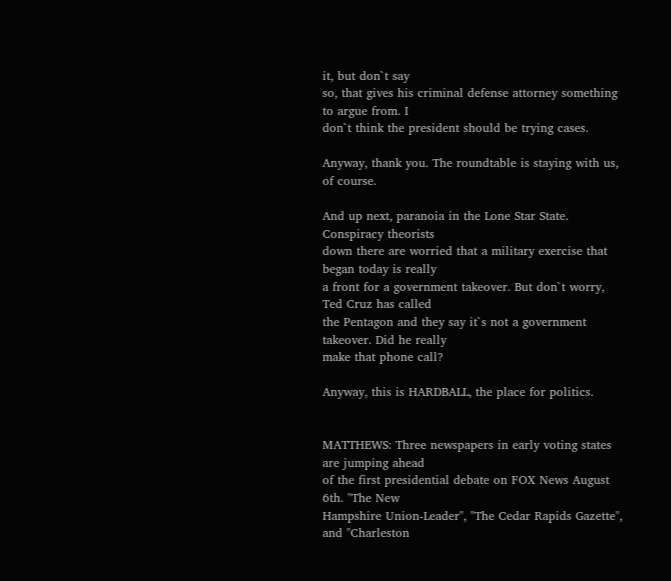it, but don`t say
so, that gives his criminal defense attorney something to argue from. I
don`t think the president should be trying cases.

Anyway, thank you. The roundtable is staying with us, of course.

And up next, paranoia in the Lone Star State. Conspiracy theorists
down there are worried that a military exercise that began today is really
a front for a government takeover. But don`t worry, Ted Cruz has called
the Pentagon and they say it`s not a government takeover. Did he really
make that phone call?

Anyway, this is HARDBALL, the place for politics.


MATTHEWS: Three newspapers in early voting states are jumping ahead
of the first presidential debate on FOX News August 6th. "The New
Hampshire Union-Leader", "The Cedar Rapids Gazette", and "Charleston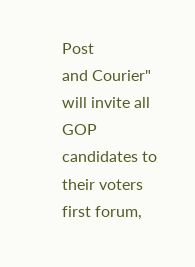Post
and Courier" will invite all GOP candidates to their voters first forum,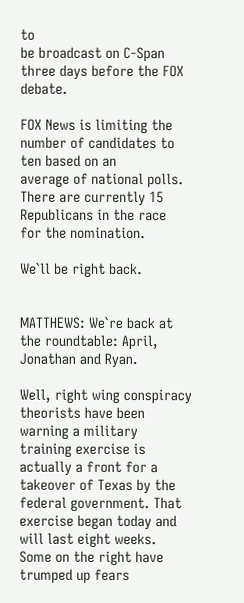to
be broadcast on C-Span three days before the FOX debate.

FOX News is limiting the number of candidates to ten based on an
average of national polls. There are currently 15 Republicans in the race
for the nomination.

We`ll be right back.


MATTHEWS: We`re back at the roundtable: April, Jonathan and Ryan.

Well, right wing conspiracy theorists have been warning a military
training exercise is actually a front for a takeover of Texas by the
federal government. That exercise began today and will last eight weeks.
Some on the right have trumped up fears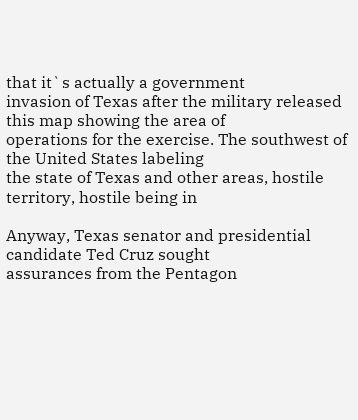that it`s actually a government
invasion of Texas after the military released this map showing the area of
operations for the exercise. The southwest of the United States labeling
the state of Texas and other areas, hostile territory, hostile being in

Anyway, Texas senator and presidential candidate Ted Cruz sought
assurances from the Pentagon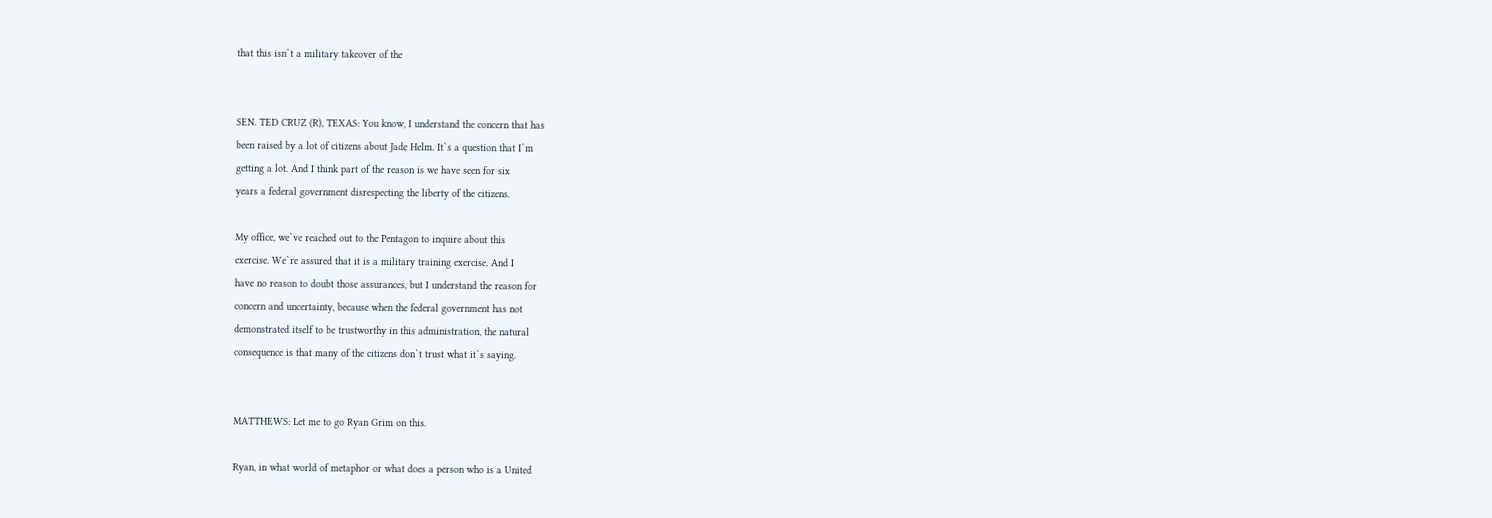that this isn`t a military takeover of the


SEN. TED CRUZ (R), TEXAS: You know, I understand the concern that has
been raised by a lot of citizens about Jade Helm. It`s a question that I`m
getting a lot. And I think part of the reason is we have seen for six
years a federal government disrespecting the liberty of the citizens.

My office, we`ve reached out to the Pentagon to inquire about this
exercise. We`re assured that it is a military training exercise. And I
have no reason to doubt those assurances, but I understand the reason for
concern and uncertainty, because when the federal government has not
demonstrated itself to be trustworthy in this administration, the natural
consequence is that many of the citizens don`t trust what it`s saying.


MATTHEWS: Let me to go Ryan Grim on this.

Ryan, in what world of metaphor or what does a person who is a United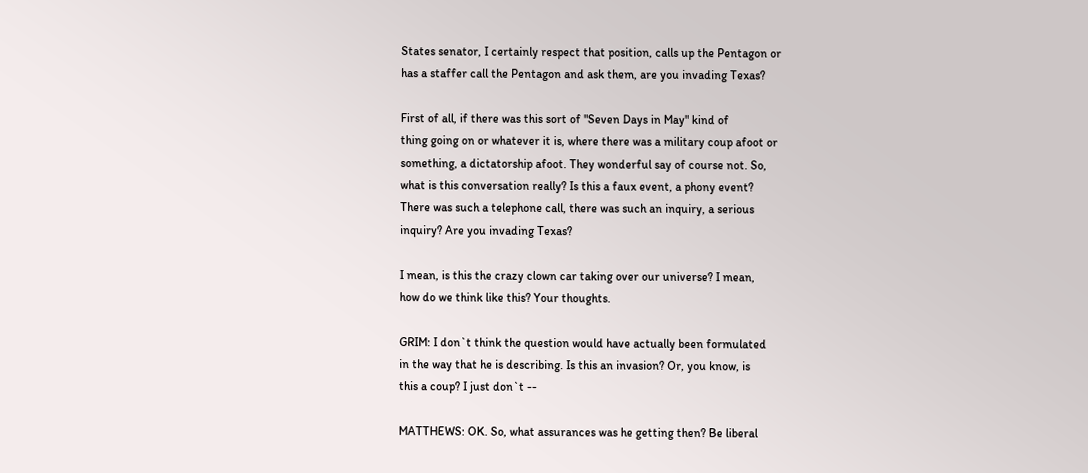States senator, I certainly respect that position, calls up the Pentagon or
has a staffer call the Pentagon and ask them, are you invading Texas?

First of all, if there was this sort of "Seven Days in May" kind of
thing going on or whatever it is, where there was a military coup afoot or
something, a dictatorship afoot. They wonderful say of course not. So,
what is this conversation really? Is this a faux event, a phony event?
There was such a telephone call, there was such an inquiry, a serious
inquiry? Are you invading Texas?

I mean, is this the crazy clown car taking over our universe? I mean,
how do we think like this? Your thoughts.

GRIM: I don`t think the question would have actually been formulated
in the way that he is describing. Is this an invasion? Or, you know, is
this a coup? I just don`t --

MATTHEWS: OK. So, what assurances was he getting then? Be liberal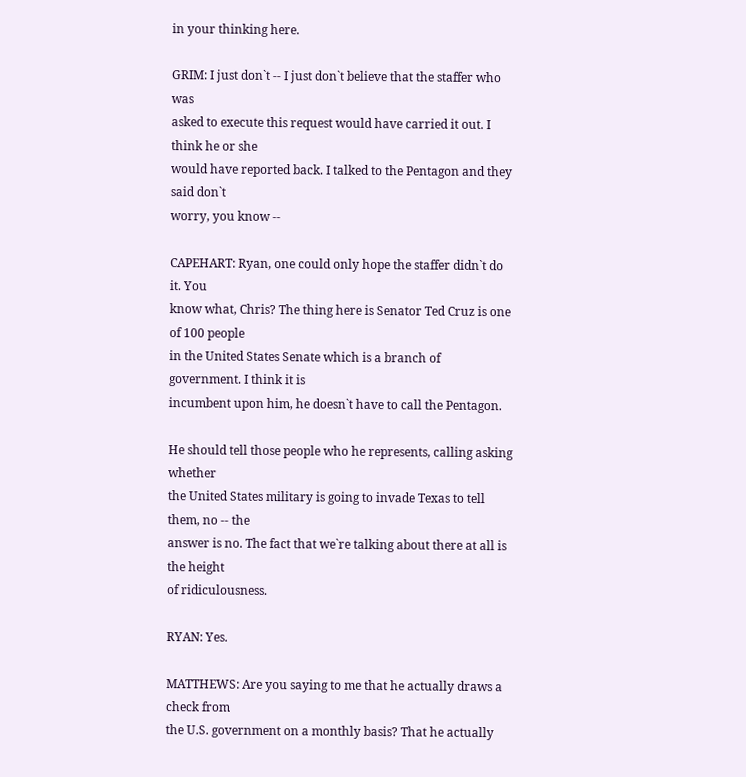in your thinking here.

GRIM: I just don`t -- I just don`t believe that the staffer who was
asked to execute this request would have carried it out. I think he or she
would have reported back. I talked to the Pentagon and they said don`t
worry, you know --

CAPEHART: Ryan, one could only hope the staffer didn`t do it. You
know what, Chris? The thing here is Senator Ted Cruz is one of 100 people
in the United States Senate which is a branch of government. I think it is
incumbent upon him, he doesn`t have to call the Pentagon.

He should tell those people who he represents, calling asking whether
the United States military is going to invade Texas to tell them, no -- the
answer is no. The fact that we`re talking about there at all is the height
of ridiculousness.

RYAN: Yes.

MATTHEWS: Are you saying to me that he actually draws a check from
the U.S. government on a monthly basis? That he actually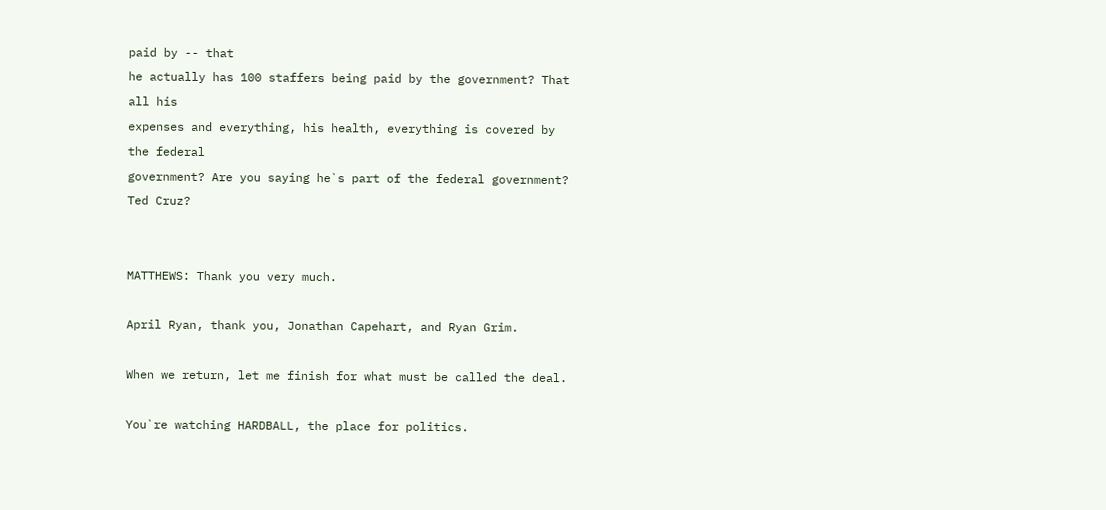paid by -- that
he actually has 100 staffers being paid by the government? That all his
expenses and everything, his health, everything is covered by the federal
government? Are you saying he`s part of the federal government? Ted Cruz?


MATTHEWS: Thank you very much.

April Ryan, thank you, Jonathan Capehart, and Ryan Grim.

When we return, let me finish for what must be called the deal.

You`re watching HARDBALL, the place for politics.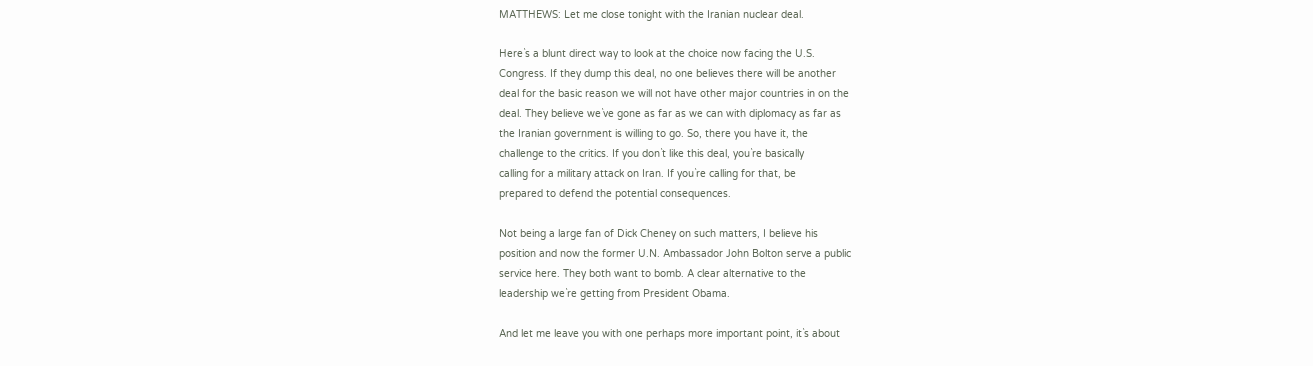MATTHEWS: Let me close tonight with the Iranian nuclear deal.

Here`s a blunt direct way to look at the choice now facing the U.S.
Congress. If they dump this deal, no one believes there will be another
deal for the basic reason we will not have other major countries in on the
deal. They believe we`ve gone as far as we can with diplomacy as far as
the Iranian government is willing to go. So, there you have it, the
challenge to the critics. If you don`t like this deal, you`re basically
calling for a military attack on Iran. If you`re calling for that, be
prepared to defend the potential consequences.

Not being a large fan of Dick Cheney on such matters, I believe his
position and now the former U.N. Ambassador John Bolton serve a public
service here. They both want to bomb. A clear alternative to the
leadership we`re getting from President Obama.

And let me leave you with one perhaps more important point, it`s about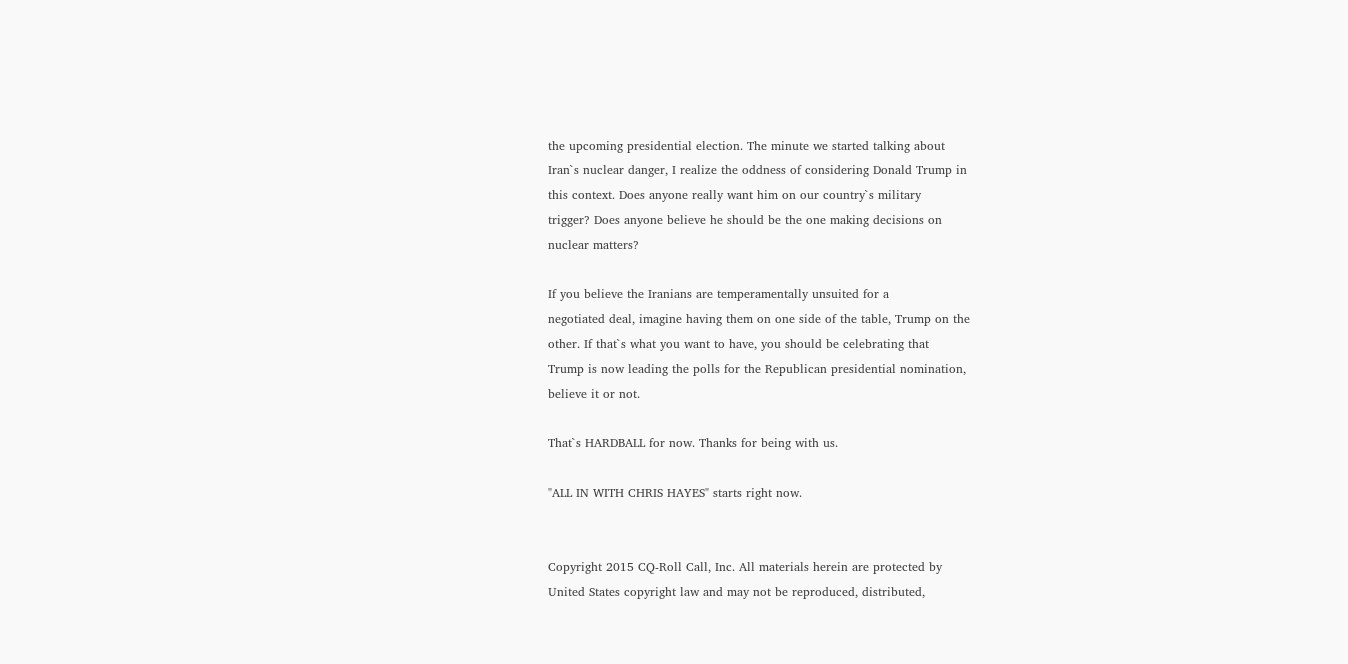the upcoming presidential election. The minute we started talking about
Iran`s nuclear danger, I realize the oddness of considering Donald Trump in
this context. Does anyone really want him on our country`s military
trigger? Does anyone believe he should be the one making decisions on
nuclear matters?

If you believe the Iranians are temperamentally unsuited for a
negotiated deal, imagine having them on one side of the table, Trump on the
other. If that`s what you want to have, you should be celebrating that
Trump is now leading the polls for the Republican presidential nomination,
believe it or not.

That`s HARDBALL for now. Thanks for being with us.

"ALL IN WITH CHRIS HAYES" starts right now.


Copyright 2015 CQ-Roll Call, Inc. All materials herein are protected by
United States copyright law and may not be reproduced, distributed,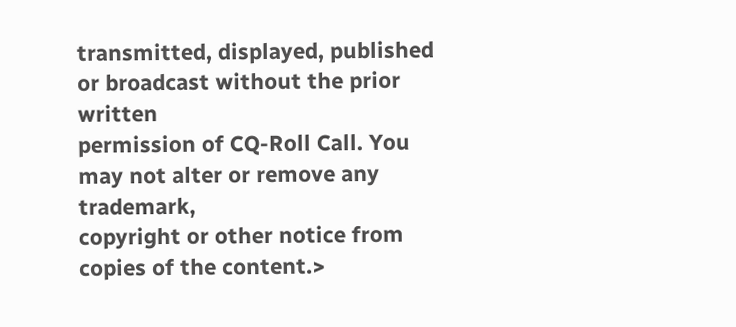transmitted, displayed, published or broadcast without the prior written
permission of CQ-Roll Call. You may not alter or remove any trademark,
copyright or other notice from copies of the content.>